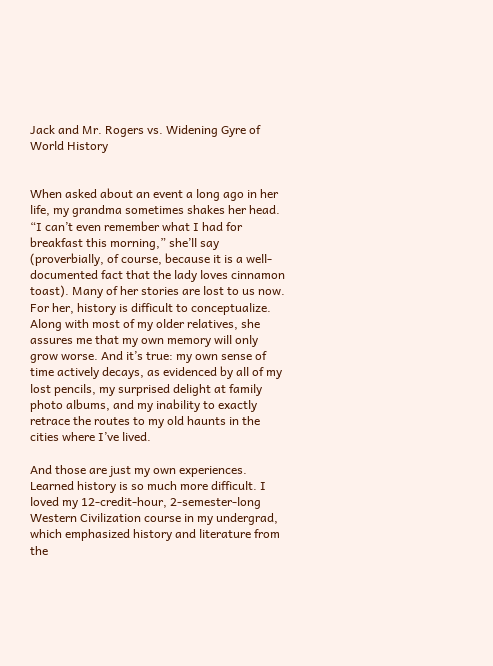Jack and Mr. Rogers vs. Widening Gyre of World History


When asked about an event a long ago in her life, my grandma sometimes shakes her head. “I can’t even remember what I had for breakfast this morning,” she’ll say (proverbially, of course, because it is a well-documented fact that the lady loves cinnamon toast). Many of her stories are lost to us now. For her, history is difficult to conceptualize. Along with most of my older relatives, she assures me that my own memory will only grow worse. And it’s true: my own sense of time actively decays, as evidenced by all of my lost pencils, my surprised delight at family photo albums, and my inability to exactly retrace the routes to my old haunts in the cities where I’ve lived.

And those are just my own experiences. Learned history is so much more difficult. I loved my 12-credit-hour, 2-semester-long Western Civilization course in my undergrad, which emphasized history and literature from the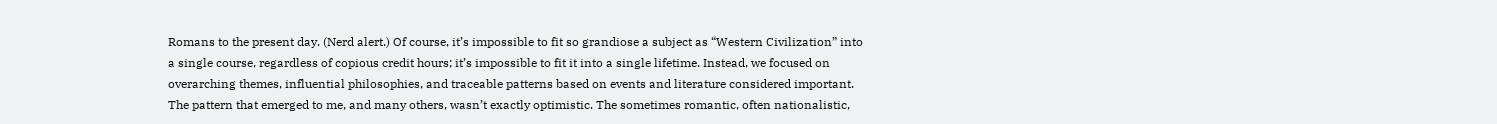Romans to the present day. (Nerd alert.) Of course, it’s impossible to fit so grandiose a subject as “Western Civilization” into a single course, regardless of copious credit hours; it’s impossible to fit it into a single lifetime. Instead, we focused on overarching themes, influential philosophies, and traceable patterns based on events and literature considered important. The pattern that emerged to me, and many others, wasn’t exactly optimistic. The sometimes romantic, often nationalistic,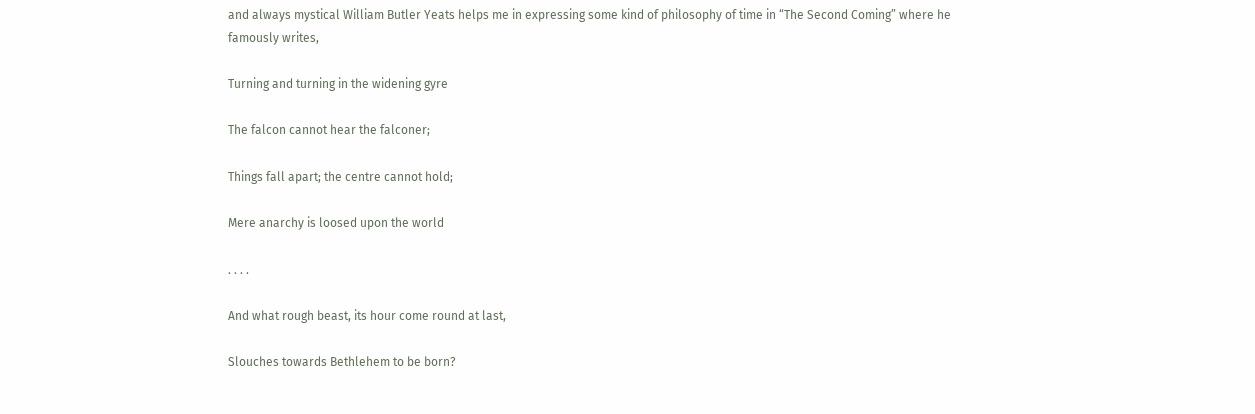and always mystical William Butler Yeats helps me in expressing some kind of philosophy of time in “The Second Coming” where he famously writes,

Turning and turning in the widening gyre

The falcon cannot hear the falconer;

Things fall apart; the centre cannot hold;

Mere anarchy is loosed upon the world

. . . .

And what rough beast, its hour come round at last,

Slouches towards Bethlehem to be born?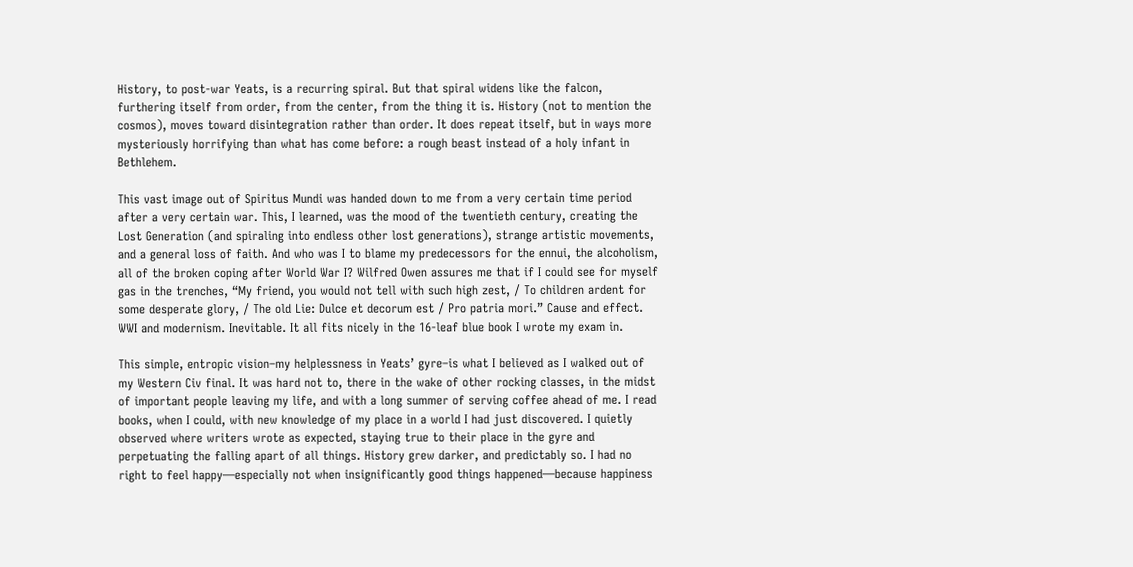History, to post-war Yeats, is a recurring spiral. But that spiral widens like the falcon, furthering itself from order, from the center, from the thing it is. History (not to mention the cosmos), moves toward disintegration rather than order. It does repeat itself, but in ways more mysteriously horrifying than what has come before: a rough beast instead of a holy infant in Bethlehem.

This vast image out of Spiritus Mundi was handed down to me from a very certain time period after a very certain war. This, I learned, was the mood of the twentieth century, creating the Lost Generation (and spiraling into endless other lost generations), strange artistic movements, and a general loss of faith. And who was I to blame my predecessors for the ennui, the alcoholism, all of the broken coping after World War I? Wilfred Owen assures me that if I could see for myself gas in the trenches, “My friend, you would not tell with such high zest, / To children ardent for some desperate glory, / The old Lie: Dulce et decorum est / Pro patria mori.” Cause and effect. WWI and modernism. Inevitable. It all fits nicely in the 16-leaf blue book I wrote my exam in.

This simple, entropic vision–my helplessness in Yeats’ gyre–is what I believed as I walked out of my Western Civ final. It was hard not to, there in the wake of other rocking classes, in the midst of important people leaving my life, and with a long summer of serving coffee ahead of me. I read books, when I could, with new knowledge of my place in a world I had just discovered. I quietly observed where writers wrote as expected, staying true to their place in the gyre and perpetuating the falling apart of all things. History grew darker, and predictably so. I had no right to feel happy—especially not when insignificantly good things happened—because happiness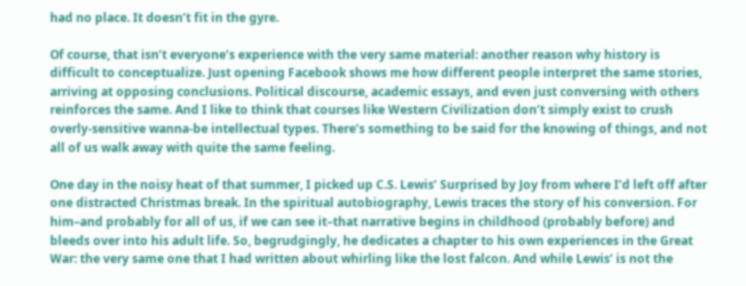had no place. It doesn’t fit in the gyre.

Of course, that isn’t everyone’s experience with the very same material: another reason why history is difficult to conceptualize. Just opening Facebook shows me how different people interpret the same stories, arriving at opposing conclusions. Political discourse, academic essays, and even just conversing with others reinforces the same. And I like to think that courses like Western Civilization don’t simply exist to crush overly-sensitive wanna-be intellectual types. There’s something to be said for the knowing of things, and not all of us walk away with quite the same feeling.

One day in the noisy heat of that summer, I picked up C.S. Lewis’ Surprised by Joy from where I’d left off after one distracted Christmas break. In the spiritual autobiography, Lewis traces the story of his conversion. For him–and probably for all of us, if we can see it–that narrative begins in childhood (probably before) and bleeds over into his adult life. So, begrudgingly, he dedicates a chapter to his own experiences in the Great War: the very same one that I had written about whirling like the lost falcon. And while Lewis’ is not the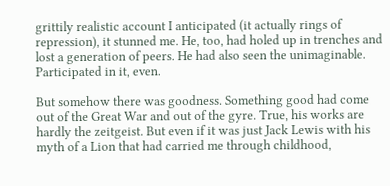grittily realistic account I anticipated (it actually rings of repression), it stunned me. He, too, had holed up in trenches and lost a generation of peers. He had also seen the unimaginable. Participated in it, even.

But somehow there was goodness. Something good had come out of the Great War and out of the gyre. True, his works are hardly the zeitgeist. But even if it was just Jack Lewis with his myth of a Lion that had carried me through childhood,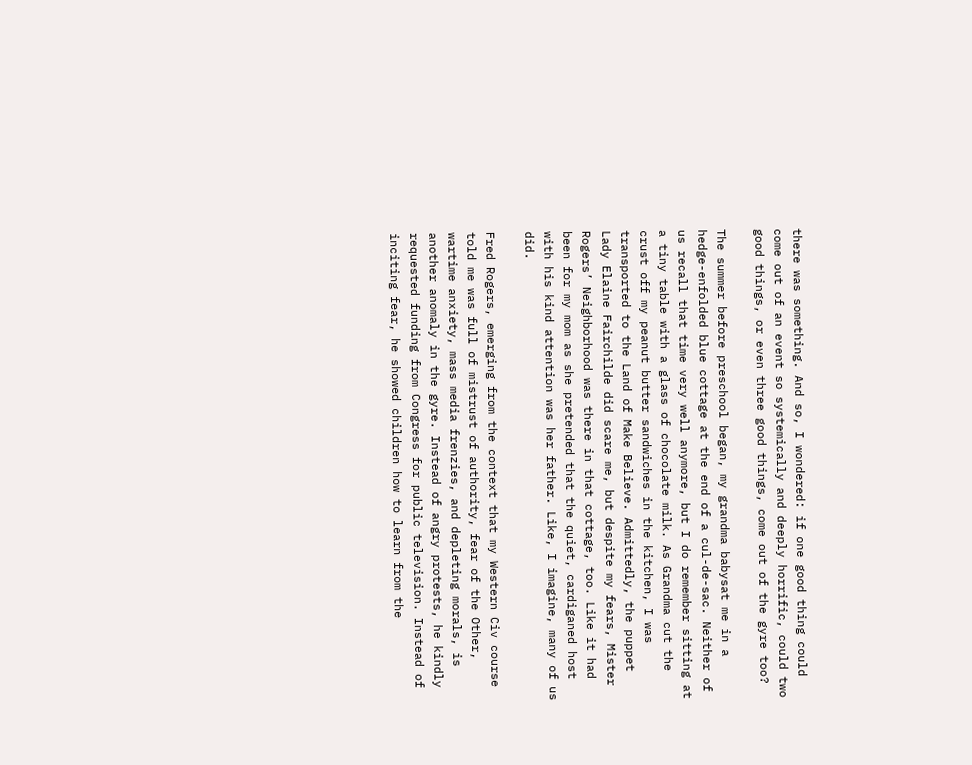there was something. And so, I wondered: if one good thing could come out of an event so systemically and deeply horrific, could two good things, or even three good things, come out of the gyre too?

The summer before preschool began, my grandma babysat me in a hedge-enfolded blue cottage at the end of a cul-de-sac. Neither of us recall that time very well anymore, but I do remember sitting at a tiny table with a glass of chocolate milk. As Grandma cut the crust off my peanut butter sandwiches in the kitchen, I was transported to the Land of Make Believe. Admittedly, the puppet Lady Elaine Fairchilde did scare me, but despite my fears, Mister Rogers’ Neighborhood was there in that cottage, too. Like it had been for my mom as she pretended that the quiet, cardiganed host with his kind attention was her father. Like, I imagine, many of us did.

Fred Rogers, emerging from the context that my Western Civ course told me was full of mistrust of authority, fear of the Other, wartime anxiety, mass media frenzies, and depleting morals, is another anomaly in the gyre. Instead of angry protests, he kindly requested funding from Congress for public television. Instead of inciting fear, he showed children how to learn from the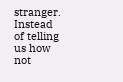stranger. Instead of telling us how not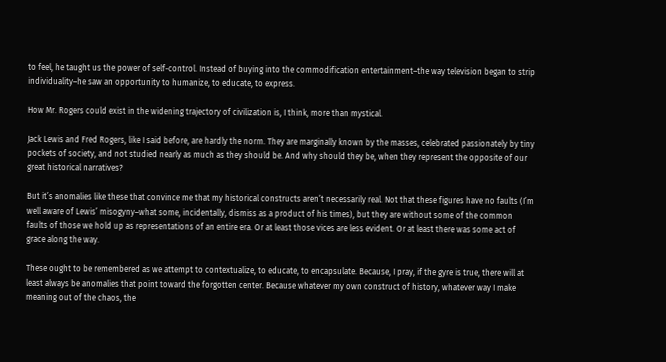to feel, he taught us the power of self-control. Instead of buying into the commodification entertainment–the way television began to strip individuality–he saw an opportunity to humanize, to educate, to express.

How Mr. Rogers could exist in the widening trajectory of civilization is, I think, more than mystical.

Jack Lewis and Fred Rogers, like I said before, are hardly the norm. They are marginally known by the masses, celebrated passionately by tiny pockets of society, and not studied nearly as much as they should be. And why should they be, when they represent the opposite of our great historical narratives?

But it’s anomalies like these that convince me that my historical constructs aren’t necessarily real. Not that these figures have no faults (I’m well aware of Lewis’ misogyny–what some, incidentally, dismiss as a product of his times), but they are without some of the common faults of those we hold up as representations of an entire era. Or at least those vices are less evident. Or at least there was some act of grace along the way.

These ought to be remembered as we attempt to contextualize, to educate, to encapsulate. Because, I pray, if the gyre is true, there will at least always be anomalies that point toward the forgotten center. Because whatever my own construct of history, whatever way I make meaning out of the chaos, the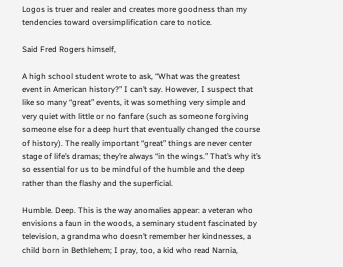Logos is truer and realer and creates more goodness than my tendencies toward oversimplification care to notice.

Said Fred Rogers himself,

A high school student wrote to ask, “What was the greatest event in American history?” I can’t say. However, I suspect that like so many “great” events, it was something very simple and very quiet with little or no fanfare (such as someone forgiving someone else for a deep hurt that eventually changed the course of history). The really important “great” things are never center stage of life’s dramas; they’re always “in the wings.” That’s why it’s so essential for us to be mindful of the humble and the deep rather than the flashy and the superficial.

Humble. Deep. This is the way anomalies appear: a veteran who envisions a faun in the woods, a seminary student fascinated by television, a grandma who doesn’t remember her kindnesses, a child born in Bethlehem; I pray, too, a kid who read Narnia,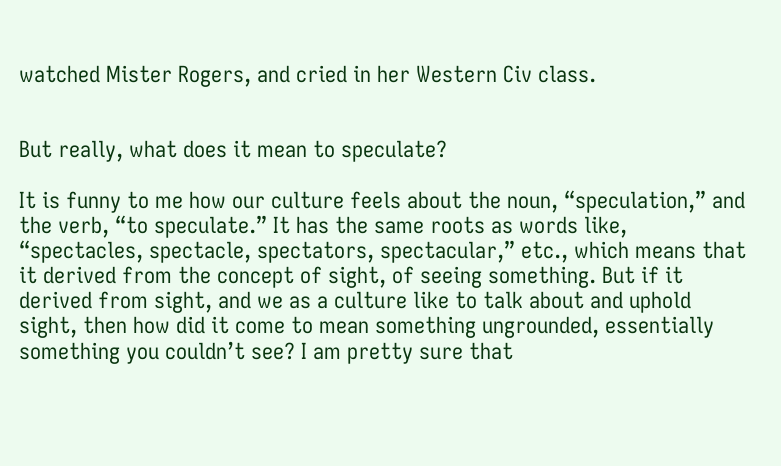watched Mister Rogers, and cried in her Western Civ class.


But really, what does it mean to speculate?

It is funny to me how our culture feels about the noun, “speculation,” and the verb, “to speculate.” It has the same roots as words like, “spectacles, spectacle, spectators, spectacular,” etc., which means that it derived from the concept of sight, of seeing something. But if it derived from sight, and we as a culture like to talk about and uphold sight, then how did it come to mean something ungrounded, essentially something you couldn’t see? I am pretty sure that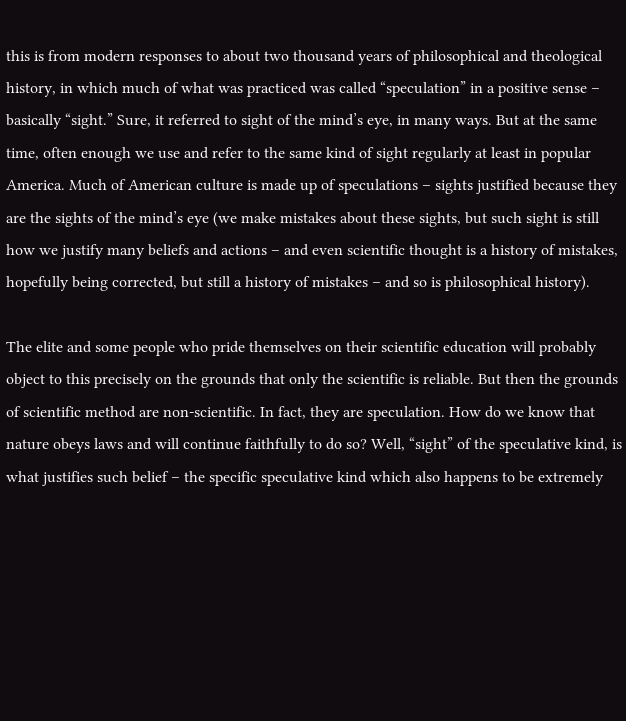this is from modern responses to about two thousand years of philosophical and theological history, in which much of what was practiced was called “speculation” in a positive sense – basically “sight.” Sure, it referred to sight of the mind’s eye, in many ways. But at the same time, often enough we use and refer to the same kind of sight regularly at least in popular America. Much of American culture is made up of speculations – sights justified because they are the sights of the mind’s eye (we make mistakes about these sights, but such sight is still how we justify many beliefs and actions – and even scientific thought is a history of mistakes, hopefully being corrected, but still a history of mistakes – and so is philosophical history).

The elite and some people who pride themselves on their scientific education will probably object to this precisely on the grounds that only the scientific is reliable. But then the grounds of scientific method are non-scientific. In fact, they are speculation. How do we know that nature obeys laws and will continue faithfully to do so? Well, “sight” of the speculative kind, is what justifies such belief – the specific speculative kind which also happens to be extremely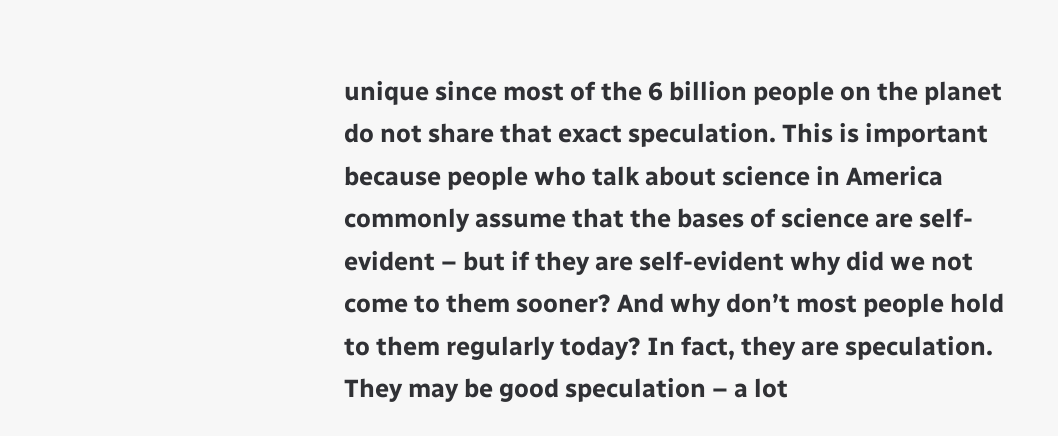unique since most of the 6 billion people on the planet do not share that exact speculation. This is important because people who talk about science in America commonly assume that the bases of science are self-evident – but if they are self-evident why did we not come to them sooner? And why don’t most people hold to them regularly today? In fact, they are speculation. They may be good speculation – a lot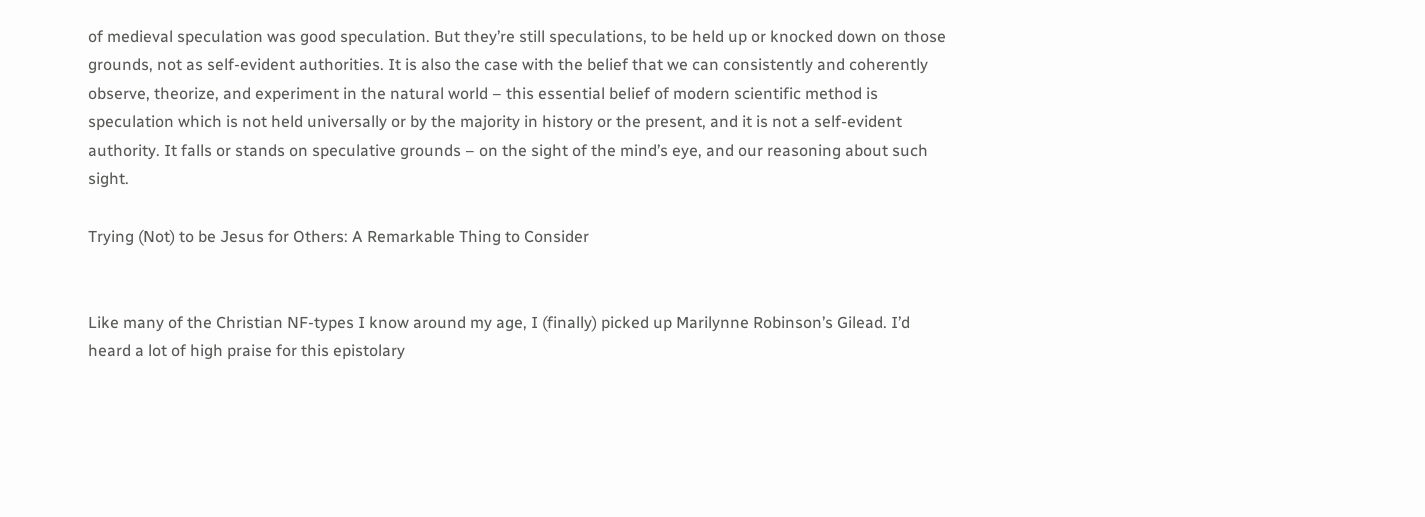of medieval speculation was good speculation. But they’re still speculations, to be held up or knocked down on those grounds, not as self-evident authorities. It is also the case with the belief that we can consistently and coherently observe, theorize, and experiment in the natural world – this essential belief of modern scientific method is speculation which is not held universally or by the majority in history or the present, and it is not a self-evident authority. It falls or stands on speculative grounds – on the sight of the mind’s eye, and our reasoning about such sight.

Trying (Not) to be Jesus for Others: A Remarkable Thing to Consider


Like many of the Christian NF-types I know around my age, I (finally) picked up Marilynne Robinson’s Gilead. I’d heard a lot of high praise for this epistolary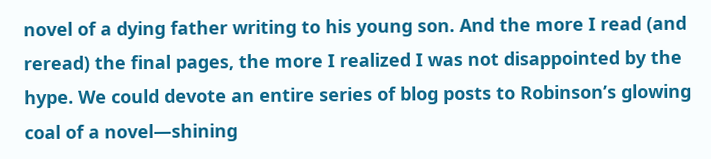novel of a dying father writing to his young son. And the more I read (and reread) the final pages, the more I realized I was not disappointed by the hype. We could devote an entire series of blog posts to Robinson’s glowing coal of a novel—shining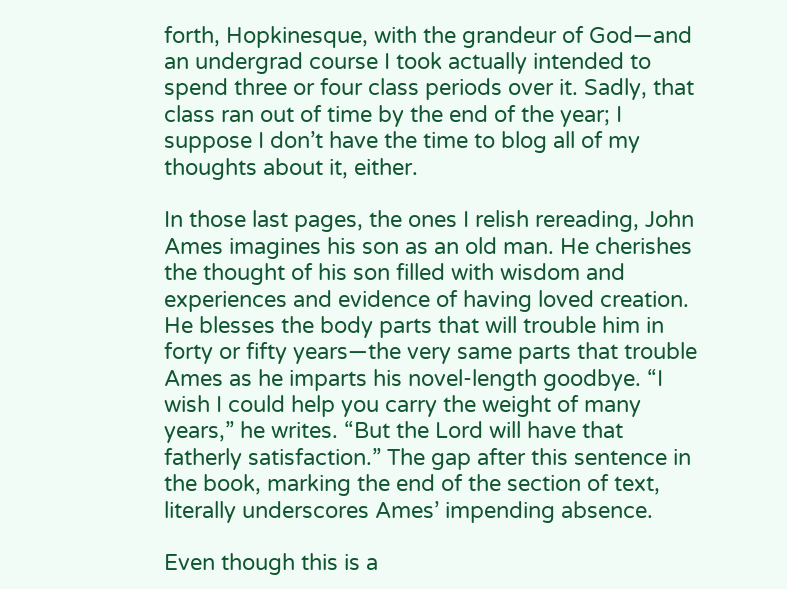forth, Hopkinesque, with the grandeur of God—and an undergrad course I took actually intended to spend three or four class periods over it. Sadly, that class ran out of time by the end of the year; I suppose I don’t have the time to blog all of my thoughts about it, either.

In those last pages, the ones I relish rereading, John Ames imagines his son as an old man. He cherishes the thought of his son filled with wisdom and experiences and evidence of having loved creation. He blesses the body parts that will trouble him in forty or fifty years—the very same parts that trouble Ames as he imparts his novel-length goodbye. “I wish I could help you carry the weight of many years,” he writes. “But the Lord will have that fatherly satisfaction.” The gap after this sentence in the book, marking the end of the section of text, literally underscores Ames’ impending absence.

Even though this is a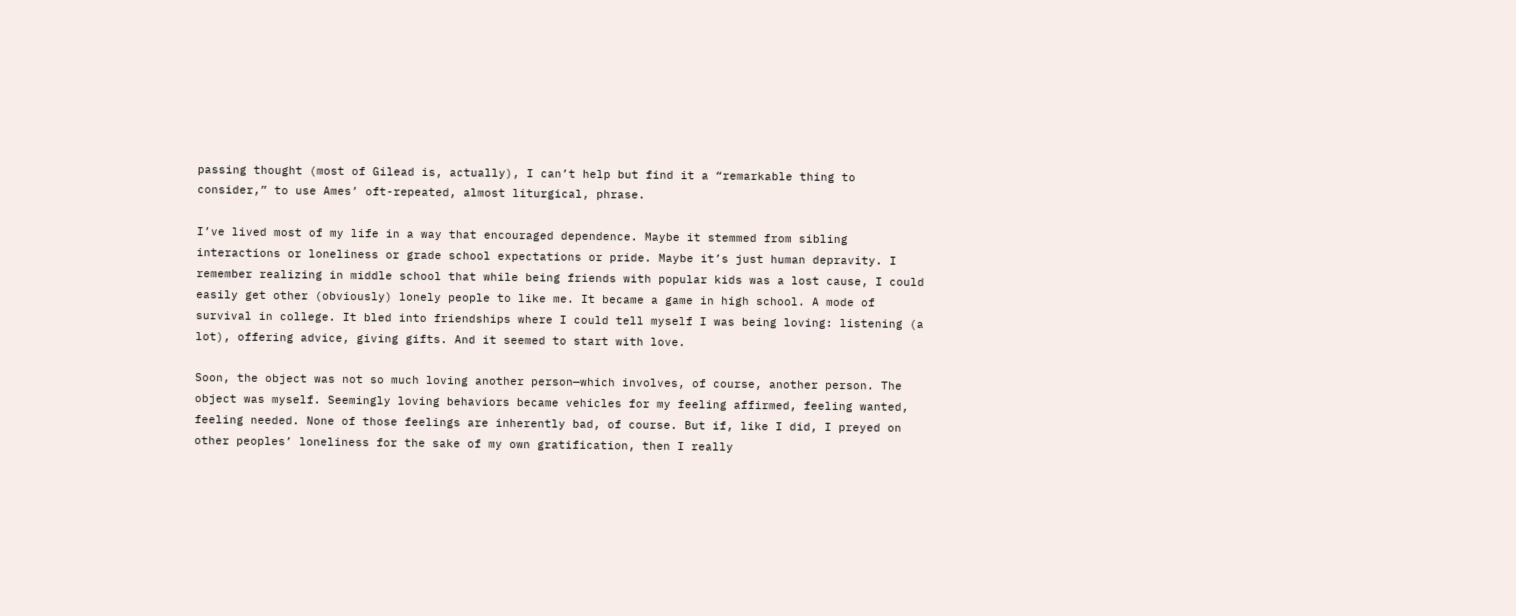passing thought (most of Gilead is, actually), I can’t help but find it a “remarkable thing to consider,” to use Ames’ oft-repeated, almost liturgical, phrase.

I’ve lived most of my life in a way that encouraged dependence. Maybe it stemmed from sibling interactions or loneliness or grade school expectations or pride. Maybe it’s just human depravity. I remember realizing in middle school that while being friends with popular kids was a lost cause, I could easily get other (obviously) lonely people to like me. It became a game in high school. A mode of survival in college. It bled into friendships where I could tell myself I was being loving: listening (a lot), offering advice, giving gifts. And it seemed to start with love.

Soon, the object was not so much loving another person—which involves, of course, another person. The object was myself. Seemingly loving behaviors became vehicles for my feeling affirmed, feeling wanted, feeling needed. None of those feelings are inherently bad, of course. But if, like I did, I preyed on other peoples’ loneliness for the sake of my own gratification, then I really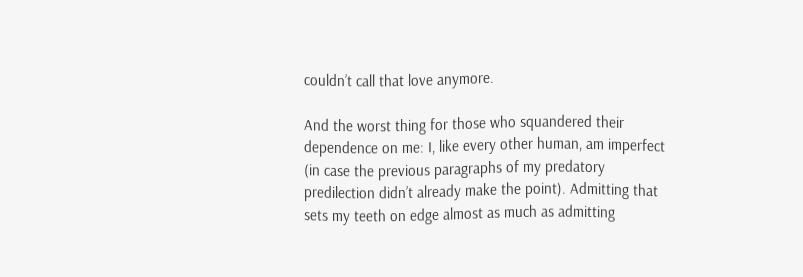couldn’t call that love anymore.

And the worst thing for those who squandered their dependence on me: I, like every other human, am imperfect (in case the previous paragraphs of my predatory predilection didn’t already make the point). Admitting that sets my teeth on edge almost as much as admitting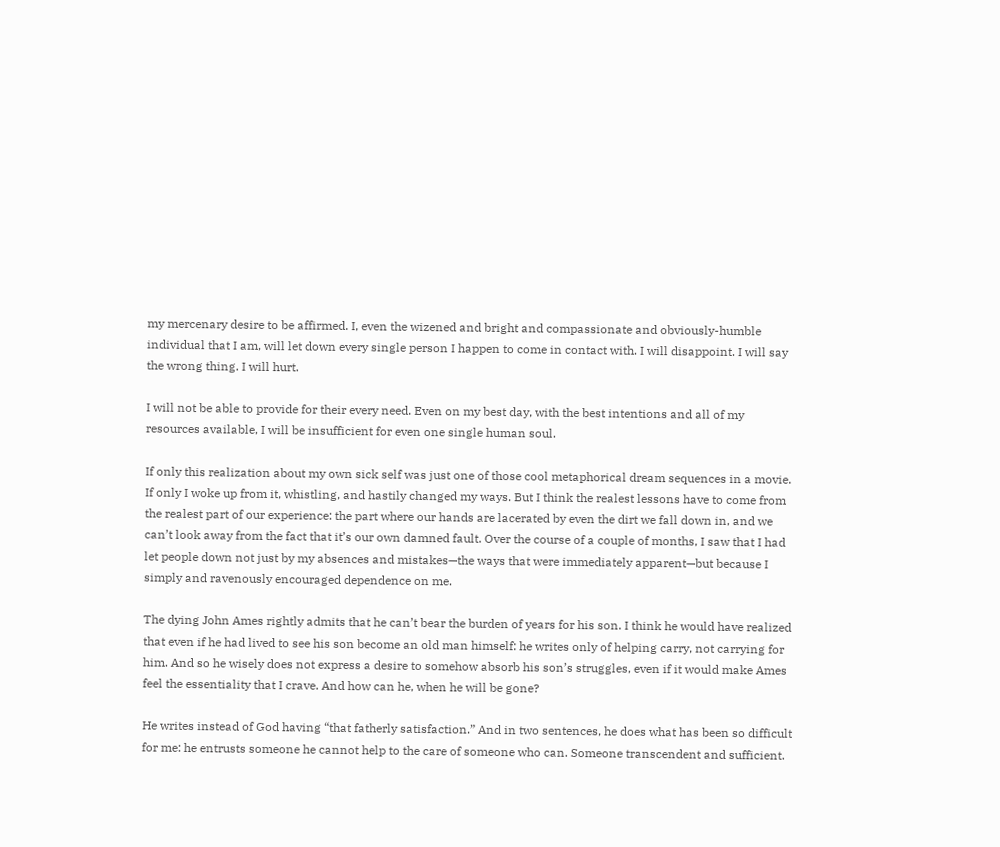my mercenary desire to be affirmed. I, even the wizened and bright and compassionate and obviously-humble individual that I am, will let down every single person I happen to come in contact with. I will disappoint. I will say the wrong thing. I will hurt.

I will not be able to provide for their every need. Even on my best day, with the best intentions and all of my resources available, I will be insufficient for even one single human soul.

If only this realization about my own sick self was just one of those cool metaphorical dream sequences in a movie. If only I woke up from it, whistling, and hastily changed my ways. But I think the realest lessons have to come from the realest part of our experience: the part where our hands are lacerated by even the dirt we fall down in, and we can’t look away from the fact that it’s our own damned fault. Over the course of a couple of months, I saw that I had let people down not just by my absences and mistakes—the ways that were immediately apparent—but because I simply and ravenously encouraged dependence on me.

The dying John Ames rightly admits that he can’t bear the burden of years for his son. I think he would have realized that even if he had lived to see his son become an old man himself: he writes only of helping carry, not carrying for him. And so he wisely does not express a desire to somehow absorb his son’s struggles, even if it would make Ames feel the essentiality that I crave. And how can he, when he will be gone?

He writes instead of God having “that fatherly satisfaction.” And in two sentences, he does what has been so difficult for me: he entrusts someone he cannot help to the care of someone who can. Someone transcendent and sufficient.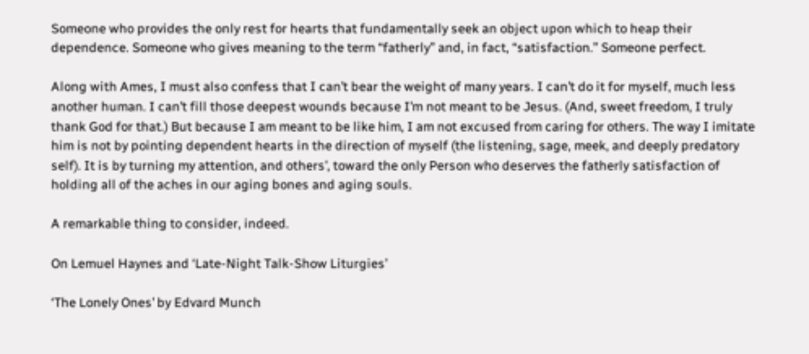Someone who provides the only rest for hearts that fundamentally seek an object upon which to heap their dependence. Someone who gives meaning to the term “fatherly” and, in fact, “satisfaction.” Someone perfect.

Along with Ames, I must also confess that I can’t bear the weight of many years. I can’t do it for myself, much less another human. I can’t fill those deepest wounds because I’m not meant to be Jesus. (And, sweet freedom, I truly thank God for that.) But because I am meant to be like him, I am not excused from caring for others. The way I imitate him is not by pointing dependent hearts in the direction of myself (the listening, sage, meek, and deeply predatory self). It is by turning my attention, and others’, toward the only Person who deserves the fatherly satisfaction of holding all of the aches in our aging bones and aging souls.

A remarkable thing to consider, indeed.

On Lemuel Haynes and ‘Late-Night Talk-Show Liturgies’

‘The Lonely Ones’ by Edvard Munch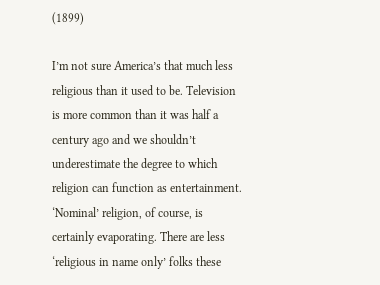(1899)

I’m not sure America’s that much less religious than it used to be. Television is more common than it was half a century ago and we shouldn’t underestimate the degree to which religion can function as entertainment. ‘Nominal’ religion, of course, is certainly evaporating. There are less ‘religious in name only’ folks these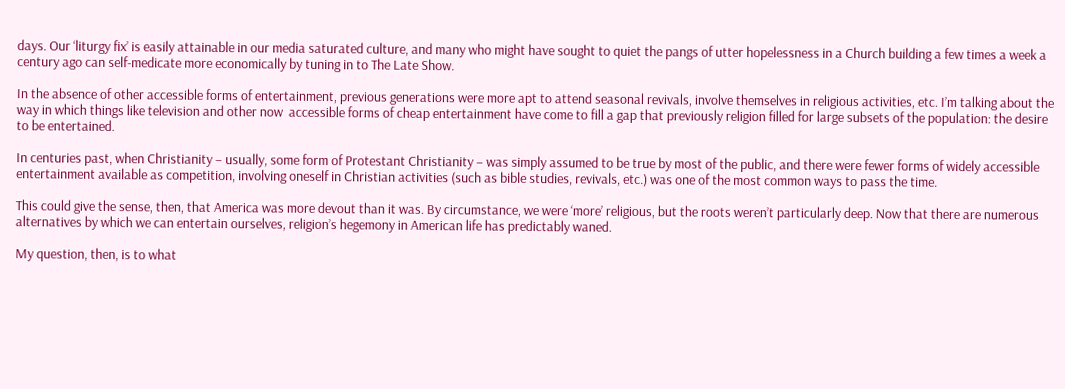days. Our ‘liturgy fix’ is easily attainable in our media saturated culture, and many who might have sought to quiet the pangs of utter hopelessness in a Church building a few times a week a century ago can self-medicate more economically by tuning in to The Late Show.

In the absence of other accessible forms of entertainment, previous generations were more apt to attend seasonal revivals, involve themselves in religious activities, etc. I’m talking about the way in which things like television and other now  accessible forms of cheap entertainment have come to fill a gap that previously religion filled for large subsets of the population: the desire to be entertained.

In centuries past, when Christianity – usually, some form of Protestant Christianity – was simply assumed to be true by most of the public, and there were fewer forms of widely accessible entertainment available as competition, involving oneself in Christian activities (such as bible studies, revivals, etc.) was one of the most common ways to pass the time.

This could give the sense, then, that America was more devout than it was. By circumstance, we were ‘more’ religious, but the roots weren’t particularly deep. Now that there are numerous alternatives by which we can entertain ourselves, religion’s hegemony in American life has predictably waned.

My question, then, is to what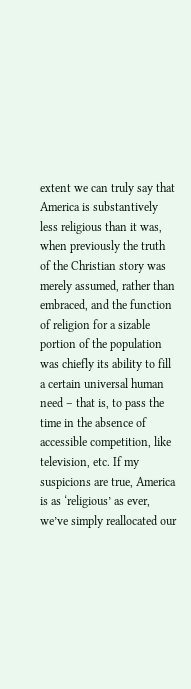extent we can truly say that America is substantively less religious than it was, when previously the truth of the Christian story was merely assumed, rather than embraced, and the function of religion for a sizable portion of the population was chiefly its ability to fill a certain universal human need – that is, to pass the time in the absence of accessible competition, like television, etc. If my suspicions are true, America is as ‘religious’ as ever, we’ve simply reallocated our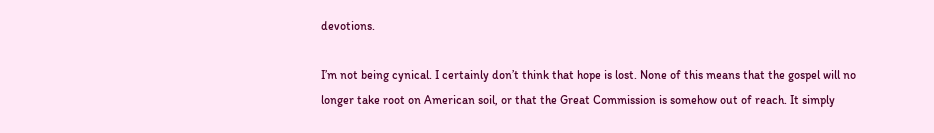devotions.

I’m not being cynical. I certainly don’t think that hope is lost. None of this means that the gospel will no longer take root on American soil, or that the Great Commission is somehow out of reach. It simply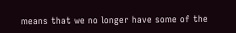means that we no longer have some of the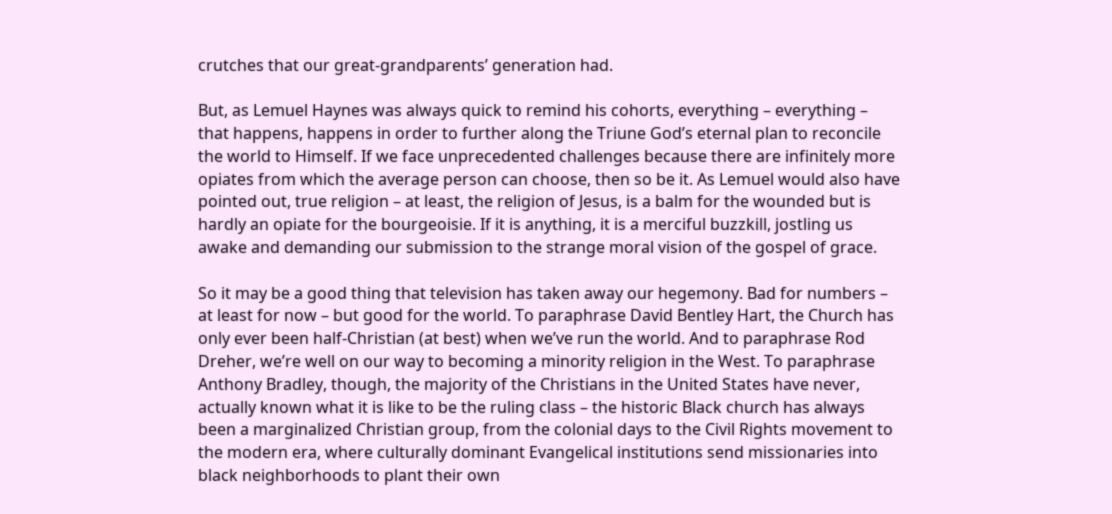crutches that our great-grandparents’ generation had.

But, as Lemuel Haynes was always quick to remind his cohorts, everything – everything – that happens, happens in order to further along the Triune God’s eternal plan to reconcile the world to Himself. If we face unprecedented challenges because there are infinitely more opiates from which the average person can choose, then so be it. As Lemuel would also have pointed out, true religion – at least, the religion of Jesus, is a balm for the wounded but is hardly an opiate for the bourgeoisie. If it is anything, it is a merciful buzzkill, jostling us awake and demanding our submission to the strange moral vision of the gospel of grace.

So it may be a good thing that television has taken away our hegemony. Bad for numbers – at least for now – but good for the world. To paraphrase David Bentley Hart, the Church has only ever been half-Christian (at best) when we’ve run the world. And to paraphrase Rod Dreher, we’re well on our way to becoming a minority religion in the West. To paraphrase Anthony Bradley, though, the majority of the Christians in the United States have never, actually known what it is like to be the ruling class – the historic Black church has always been a marginalized Christian group, from the colonial days to the Civil Rights movement to the modern era, where culturally dominant Evangelical institutions send missionaries into black neighborhoods to plant their own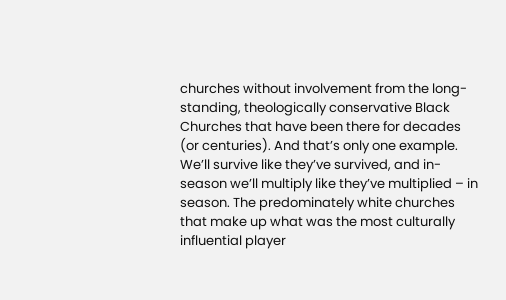churches without involvement from the long-standing, theologically conservative Black Churches that have been there for decades (or centuries). And that’s only one example. We’ll survive like they’ve survived, and in-season we’ll multiply like they’ve multiplied – in season. The predominately white churches that make up what was the most culturally influential player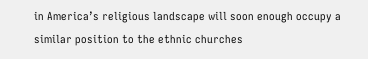in America’s religious landscape will soon enough occupy a similar position to the ethnic churches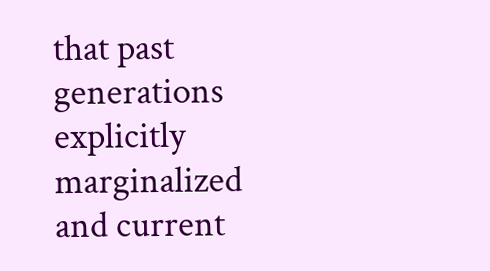that past generations explicitly marginalized and current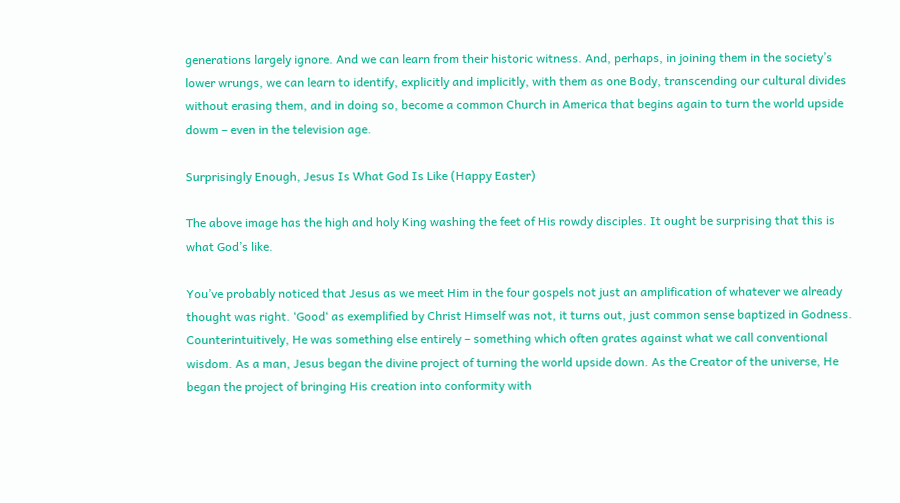generations largely ignore. And we can learn from their historic witness. And, perhaps, in joining them in the society’s lower wrungs, we can learn to identify, explicitly and implicitly, with them as one Body, transcending our cultural divides without erasing them, and in doing so, become a common Church in America that begins again to turn the world upside dowm – even in the television age.

Surprisingly Enough, Jesus Is What God Is Like (Happy Easter)

The above image has the high and holy King washing the feet of His rowdy disciples. It ought be surprising that this is what God’s like.

You’ve probably noticed that Jesus as we meet Him in the four gospels not just an amplification of whatever we already thought was right. ‘Good‘ as exemplified by Christ Himself was not, it turns out, just common sense baptized in Godness. Counterintuitively, He was something else entirely – something which often grates against what we call conventional wisdom. As a man, Jesus began the divine project of turning the world upside down. As the Creator of the universe, He began the project of bringing His creation into conformity with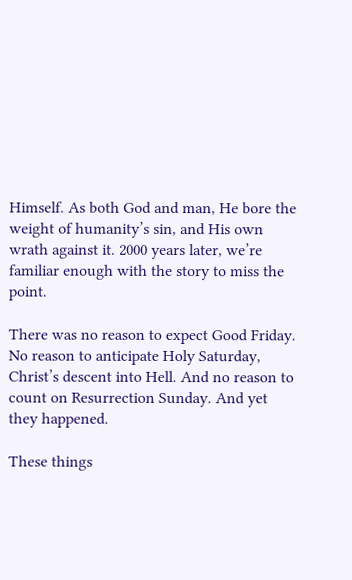Himself. As both God and man, He bore the weight of humanity’s sin, and His own wrath against it. 2000 years later, we’re familiar enough with the story to miss the point.

There was no reason to expect Good Friday. No reason to anticipate Holy Saturday, Christ’s descent into Hell. And no reason to count on Resurrection Sunday. And yet they happened.

These things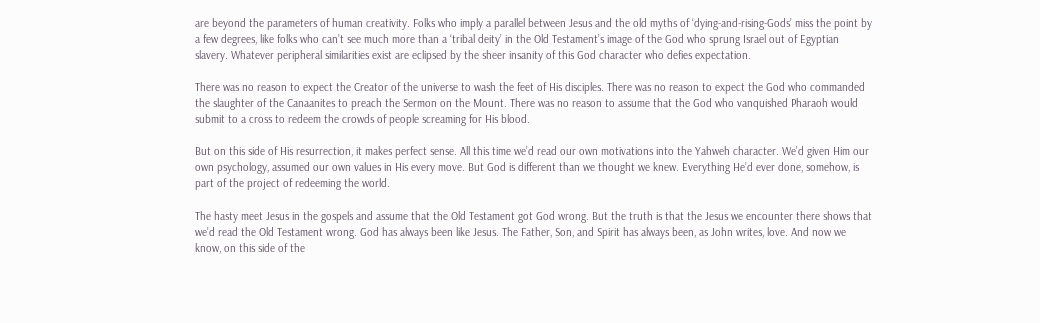are beyond the parameters of human creativity. Folks who imply a parallel between Jesus and the old myths of ‘dying-and-rising-Gods’ miss the point by a few degrees, like folks who can’t see much more than a ‘tribal deity’ in the Old Testament’s image of the God who sprung Israel out of Egyptian slavery. Whatever peripheral similarities exist are eclipsed by the sheer insanity of this God character who defies expectation.

There was no reason to expect the Creator of the universe to wash the feet of His disciples. There was no reason to expect the God who commanded the slaughter of the Canaanites to preach the Sermon on the Mount. There was no reason to assume that the God who vanquished Pharaoh would submit to a cross to redeem the crowds of people screaming for His blood.

But on this side of His resurrection, it makes perfect sense. All this time we’d read our own motivations into the Yahweh character. We’d given Him our own psychology, assumed our own values in His every move. But God is different than we thought we knew. Everything He’d ever done, somehow, is part of the project of redeeming the world.

The hasty meet Jesus in the gospels and assume that the Old Testament got God wrong. But the truth is that the Jesus we encounter there shows that we’d read the Old Testament wrong. God has always been like Jesus. The Father, Son, and Spirit has always been, as John writes, love. And now we know, on this side of the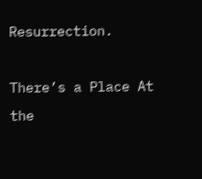Resurrection.

There’s a Place At the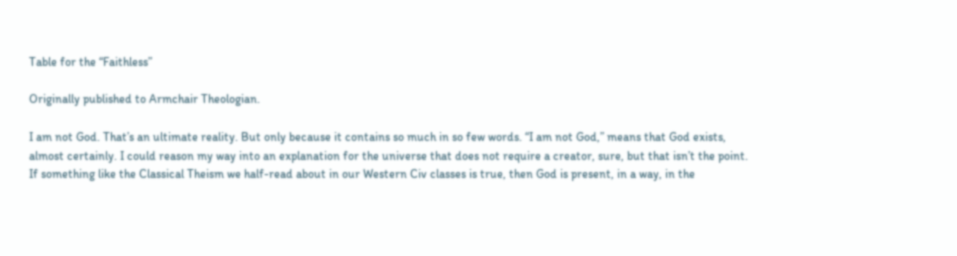Table for the “Faithless”

Originally published to Armchair Theologian.

I am not God. That’s an ultimate reality. But only because it contains so much in so few words. “I am not God,” means that God exists, almost certainly. I could reason my way into an explanation for the universe that does not require a creator, sure, but that isn’t the point. If something like the Classical Theism we half-read about in our Western Civ classes is true, then God is present, in a way, in the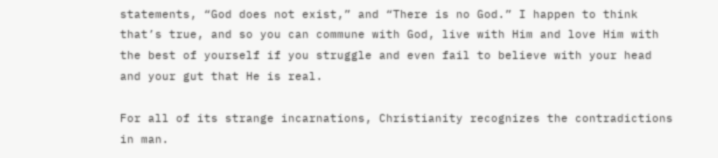statements, “God does not exist,” and “There is no God.” I happen to think that’s true, and so you can commune with God, live with Him and love Him with the best of yourself if you struggle and even fail to believe with your head and your gut that He is real.

For all of its strange incarnations, Christianity recognizes the contradictions in man.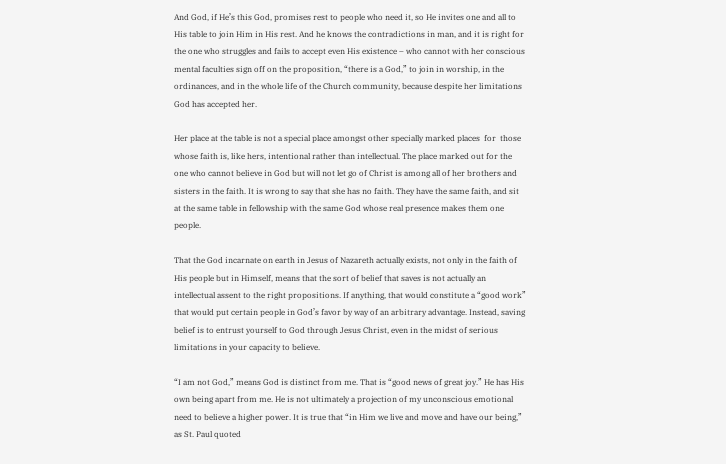And God, if He’s this God, promises rest to people who need it, so He invites one and all to His table to join Him in His rest. And he knows the contradictions in man, and it is right for the one who struggles and fails to accept even His existence – who cannot with her conscious mental faculties sign off on the proposition, “there is a God,” to join in worship, in the ordinances, and in the whole life of the Church community, because despite her limitations God has accepted her.

Her place at the table is not a special place amongst other specially marked places  for  those whose faith is, like hers, intentional rather than intellectual. The place marked out for the one who cannot believe in God but will not let go of Christ is among all of her brothers and sisters in the faith. It is wrong to say that she has no faith. They have the same faith, and sit at the same table in fellowship with the same God whose real presence makes them one people.

That the God incarnate on earth in Jesus of Nazareth actually exists, not only in the faith of His people but in Himself, means that the sort of belief that saves is not actually an intellectual assent to the right propositions. If anything, that would constitute a “good work” that would put certain people in God’s favor by way of an arbitrary advantage. Instead, saving belief is to entrust yourself to God through Jesus Christ, even in the midst of serious limitations in your capacity to believe.

“I am not God,” means God is distinct from me. That is “good news of great joy.” He has His own being apart from me. He is not ultimately a projection of my unconscious emotional need to believe a higher power. It is true that “in Him we live and move and have our being,” as St. Paul quoted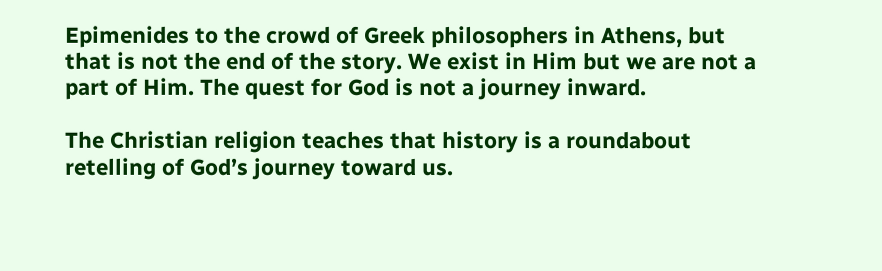Epimenides to the crowd of Greek philosophers in Athens, but that is not the end of the story. We exist in Him but we are not a part of Him. The quest for God is not a journey inward.

The Christian religion teaches that history is a roundabout retelling of God’s journey toward us.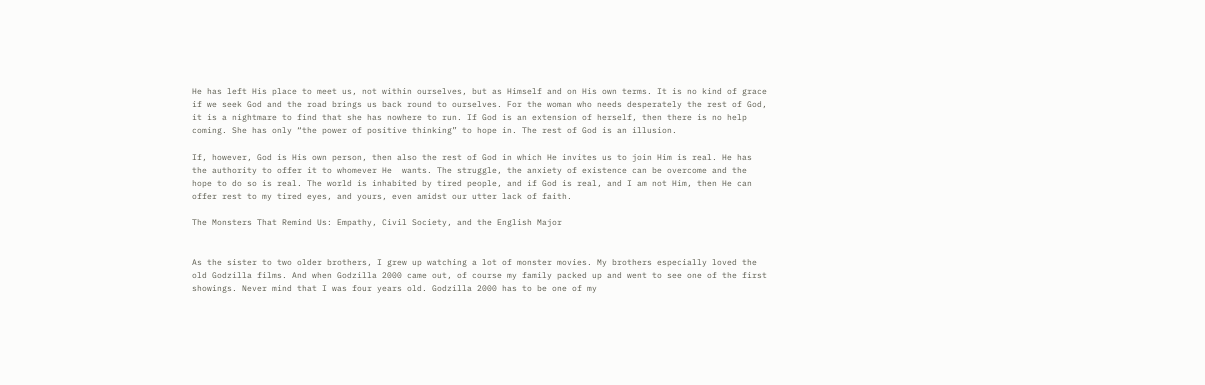He has left His place to meet us, not within ourselves, but as Himself and on His own terms. It is no kind of grace if we seek God and the road brings us back round to ourselves. For the woman who needs desperately the rest of God, it is a nightmare to find that she has nowhere to run. If God is an extension of herself, then there is no help coming. She has only “the power of positive thinking” to hope in. The rest of God is an illusion.

If, however, God is His own person, then also the rest of God in which He invites us to join Him is real. He has the authority to offer it to whomever He  wants. The struggle, the anxiety of existence can be overcome and the hope to do so is real. The world is inhabited by tired people, and if God is real, and I am not Him, then He can offer rest to my tired eyes, and yours, even amidst our utter lack of faith.

The Monsters That Remind Us: Empathy, Civil Society, and the English Major


As the sister to two older brothers, I grew up watching a lot of monster movies. My brothers especially loved the old Godzilla films. And when Godzilla 2000 came out, of course my family packed up and went to see one of the first showings. Never mind that I was four years old. Godzilla 2000 has to be one of my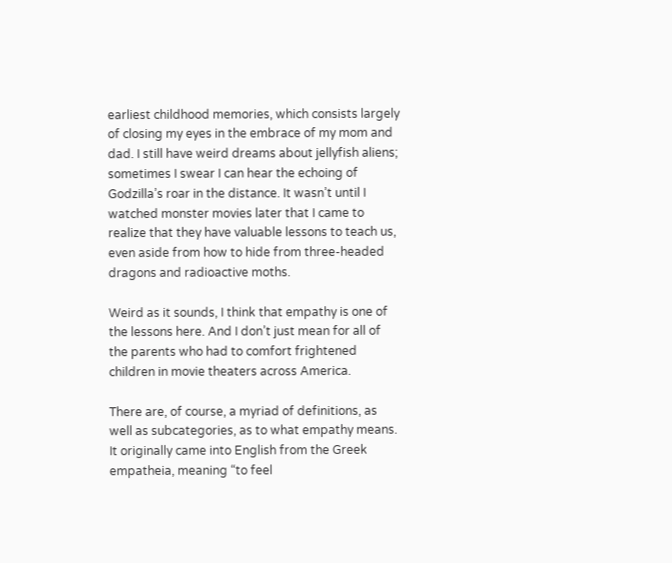earliest childhood memories, which consists largely of closing my eyes in the embrace of my mom and dad. I still have weird dreams about jellyfish aliens; sometimes I swear I can hear the echoing of Godzilla’s roar in the distance. It wasn’t until I watched monster movies later that I came to realize that they have valuable lessons to teach us, even aside from how to hide from three-headed dragons and radioactive moths.

Weird as it sounds, I think that empathy is one of the lessons here. And I don’t just mean for all of the parents who had to comfort frightened children in movie theaters across America.

There are, of course, a myriad of definitions, as well as subcategories, as to what empathy means. It originally came into English from the Greek empatheia, meaning “to feel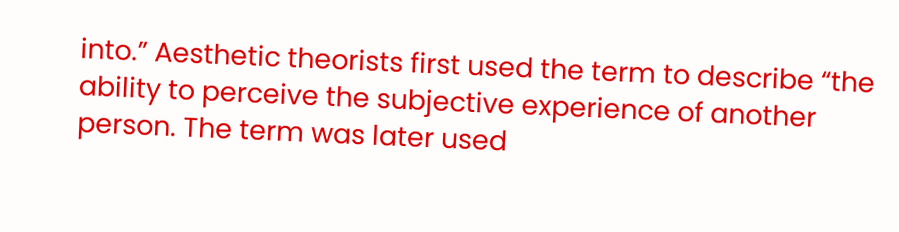into.” Aesthetic theorists first used the term to describe “the ability to perceive the subjective experience of another person. The term was later used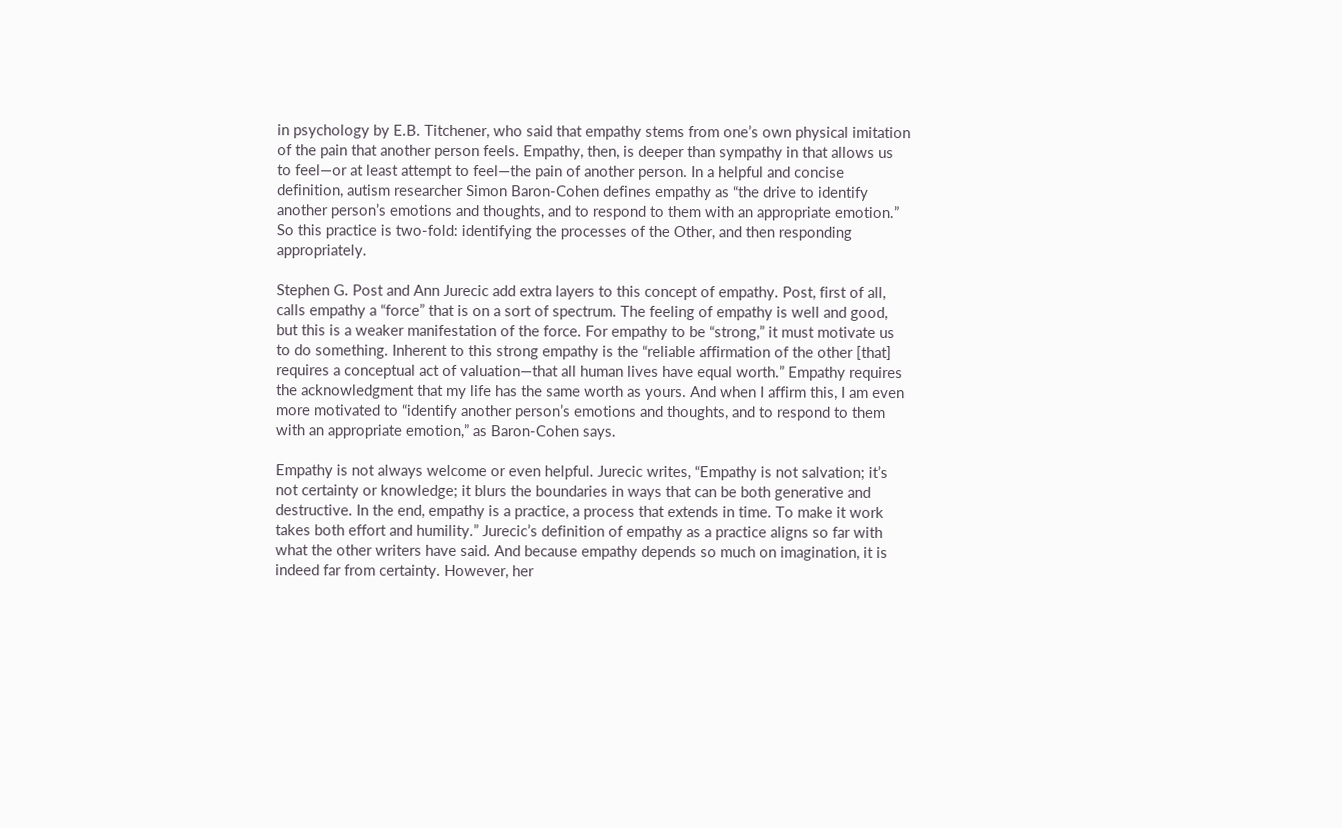in psychology by E.B. Titchener, who said that empathy stems from one’s own physical imitation of the pain that another person feels. Empathy, then, is deeper than sympathy in that allows us to feel—or at least attempt to feel—the pain of another person. In a helpful and concise definition, autism researcher Simon Baron-Cohen defines empathy as “the drive to identify another person’s emotions and thoughts, and to respond to them with an appropriate emotion.” So this practice is two-fold: identifying the processes of the Other, and then responding appropriately.

Stephen G. Post and Ann Jurecic add extra layers to this concept of empathy. Post, first of all, calls empathy a “force” that is on a sort of spectrum. The feeling of empathy is well and good, but this is a weaker manifestation of the force. For empathy to be “strong,” it must motivate us to do something. Inherent to this strong empathy is the “reliable affirmation of the other [that] requires a conceptual act of valuation—that all human lives have equal worth.” Empathy requires the acknowledgment that my life has the same worth as yours. And when I affirm this, I am even more motivated to “identify another person’s emotions and thoughts, and to respond to them with an appropriate emotion,” as Baron-Cohen says.

Empathy is not always welcome or even helpful. Jurecic writes, “Empathy is not salvation; it’s not certainty or knowledge; it blurs the boundaries in ways that can be both generative and destructive. In the end, empathy is a practice, a process that extends in time. To make it work takes both effort and humility.” Jurecic’s definition of empathy as a practice aligns so far with what the other writers have said. And because empathy depends so much on imagination, it is indeed far from certainty. However, her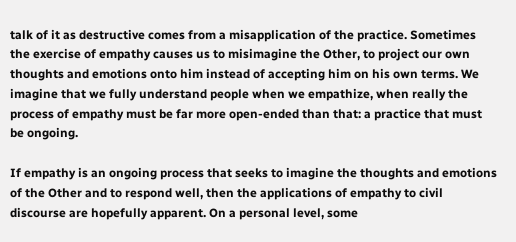talk of it as destructive comes from a misapplication of the practice. Sometimes the exercise of empathy causes us to misimagine the Other, to project our own thoughts and emotions onto him instead of accepting him on his own terms. We imagine that we fully understand people when we empathize, when really the process of empathy must be far more open-ended than that: a practice that must be ongoing.

If empathy is an ongoing process that seeks to imagine the thoughts and emotions of the Other and to respond well, then the applications of empathy to civil discourse are hopefully apparent. On a personal level, some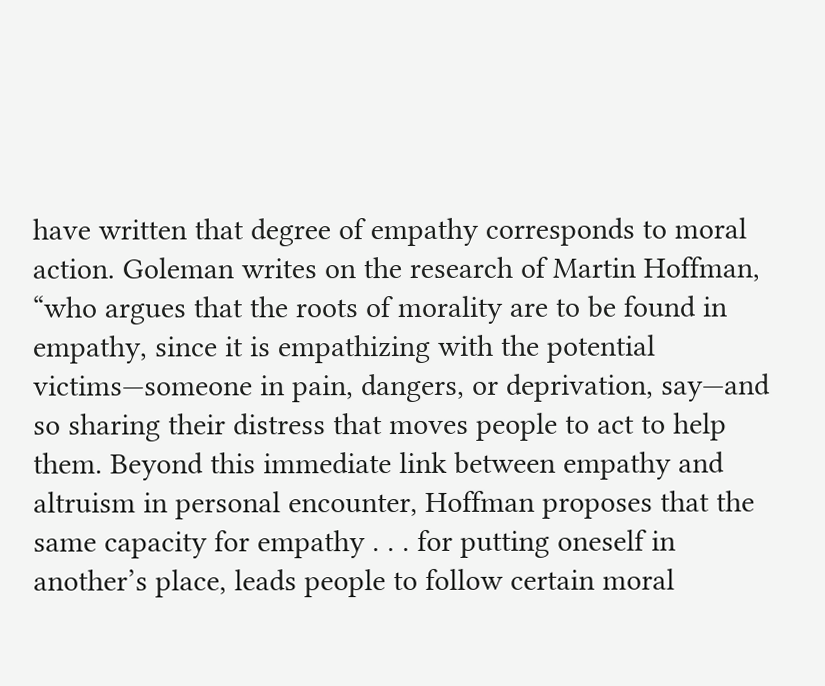have written that degree of empathy corresponds to moral action. Goleman writes on the research of Martin Hoffman, “who argues that the roots of morality are to be found in empathy, since it is empathizing with the potential victims—someone in pain, dangers, or deprivation, say—and so sharing their distress that moves people to act to help them. Beyond this immediate link between empathy and altruism in personal encounter, Hoffman proposes that the same capacity for empathy . . . for putting oneself in another’s place, leads people to follow certain moral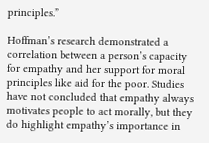principles.”

Hoffman’s research demonstrated a correlation between a person’s capacity for empathy and her support for moral principles like aid for the poor. Studies have not concluded that empathy always motivates people to act morally, but they do highlight empathy’s importance in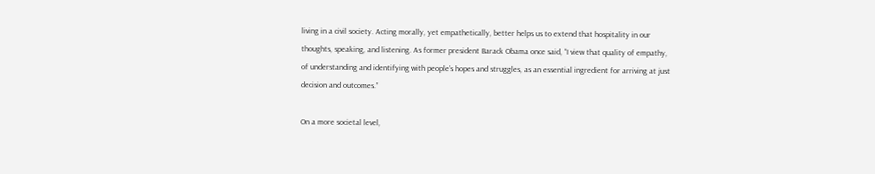living in a civil society. Acting morally, yet empathetically, better helps us to extend that hospitality in our thoughts, speaking, and listening. As former president Barack Obama once said, “I view that quality of empathy, of understanding and identifying with people’s hopes and struggles, as an essential ingredient for arriving at just decision and outcomes.”

On a more societal level,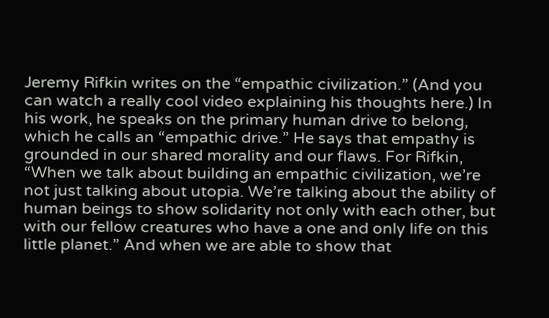Jeremy Rifkin writes on the “empathic civilization.” (And you can watch a really cool video explaining his thoughts here.) In his work, he speaks on the primary human drive to belong, which he calls an “empathic drive.” He says that empathy is grounded in our shared morality and our flaws. For Rifkin, “When we talk about building an empathic civilization, we’re not just talking about utopia. We’re talking about the ability of human beings to show solidarity not only with each other, but with our fellow creatures who have a one and only life on this little planet.” And when we are able to show that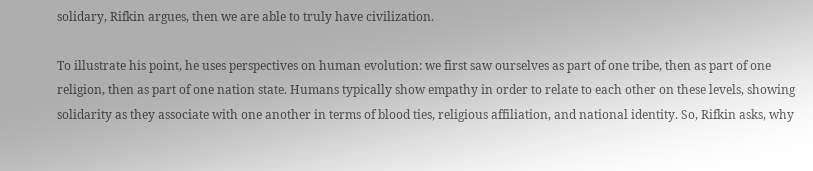solidary, Rifkin argues, then we are able to truly have civilization.

To illustrate his point, he uses perspectives on human evolution: we first saw ourselves as part of one tribe, then as part of one religion, then as part of one nation state. Humans typically show empathy in order to relate to each other on these levels, showing solidarity as they associate with one another in terms of blood ties, religious affiliation, and national identity. So, Rifkin asks, why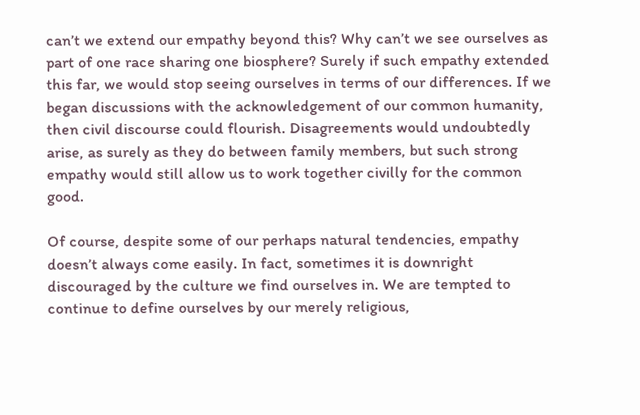can’t we extend our empathy beyond this? Why can’t we see ourselves as part of one race sharing one biosphere? Surely if such empathy extended this far, we would stop seeing ourselves in terms of our differences. If we began discussions with the acknowledgement of our common humanity, then civil discourse could flourish. Disagreements would undoubtedly arise, as surely as they do between family members, but such strong empathy would still allow us to work together civilly for the common good.

Of course, despite some of our perhaps natural tendencies, empathy doesn’t always come easily. In fact, sometimes it is downright discouraged by the culture we find ourselves in. We are tempted to continue to define ourselves by our merely religious,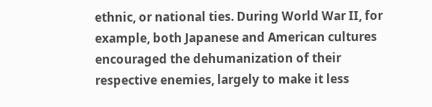ethnic, or national ties. During World War II, for example, both Japanese and American cultures encouraged the dehumanization of their respective enemies, largely to make it less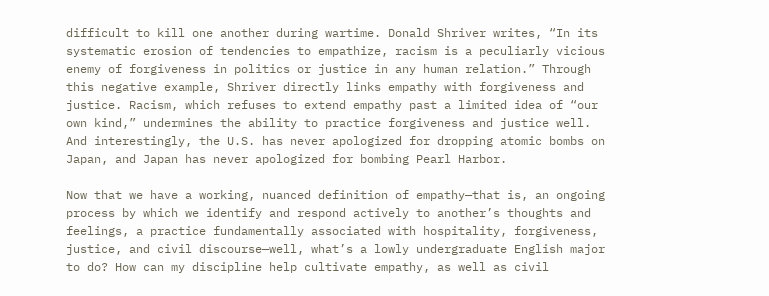difficult to kill one another during wartime. Donald Shriver writes, “In its systematic erosion of tendencies to empathize, racism is a peculiarly vicious enemy of forgiveness in politics or justice in any human relation.” Through this negative example, Shriver directly links empathy with forgiveness and justice. Racism, which refuses to extend empathy past a limited idea of “our own kind,” undermines the ability to practice forgiveness and justice well. And interestingly, the U.S. has never apologized for dropping atomic bombs on Japan, and Japan has never apologized for bombing Pearl Harbor.

Now that we have a working, nuanced definition of empathy—that is, an ongoing process by which we identify and respond actively to another’s thoughts and feelings, a practice fundamentally associated with hospitality, forgiveness, justice, and civil discourse—well, what’s a lowly undergraduate English major to do? How can my discipline help cultivate empathy, as well as civil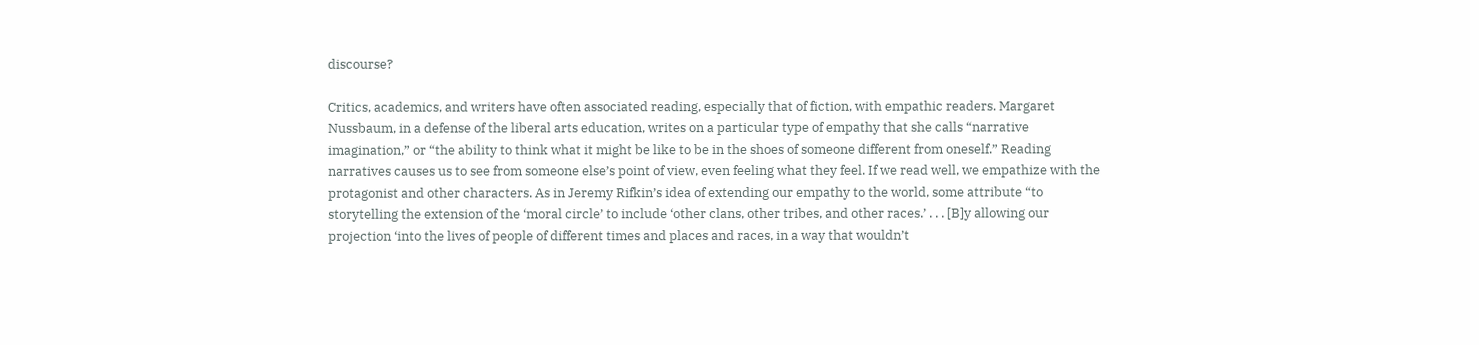discourse?

Critics, academics, and writers have often associated reading, especially that of fiction, with empathic readers. Margaret Nussbaum, in a defense of the liberal arts education, writes on a particular type of empathy that she calls “narrative imagination,” or “the ability to think what it might be like to be in the shoes of someone different from oneself.” Reading narratives causes us to see from someone else’s point of view, even feeling what they feel. If we read well, we empathize with the protagonist and other characters. As in Jeremy Rifkin’s idea of extending our empathy to the world, some attribute “to storytelling the extension of the ‘moral circle’ to include ‘other clans, other tribes, and other races.’ . . . [B]y allowing our projection ‘into the lives of people of different times and places and races, in a way that wouldn’t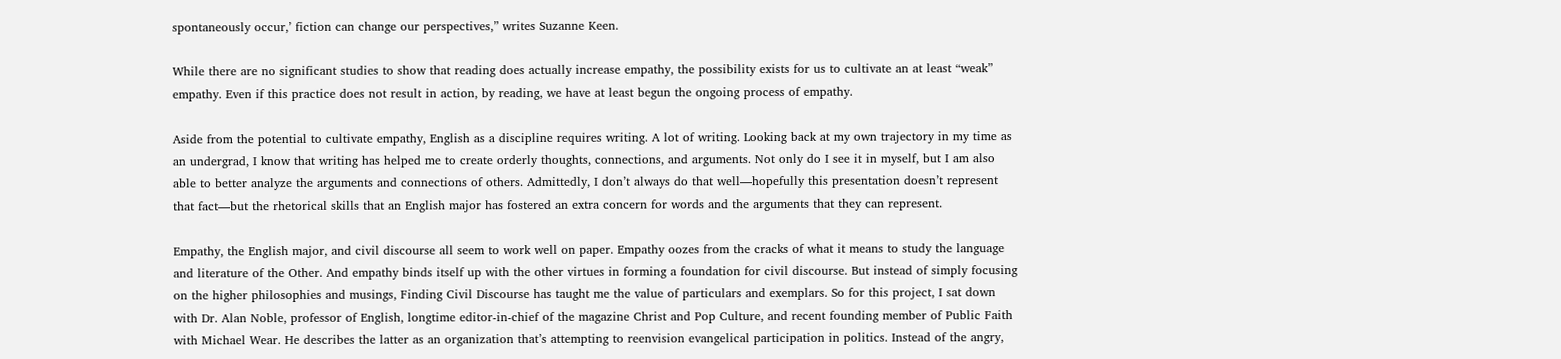spontaneously occur,’ fiction can change our perspectives,” writes Suzanne Keen.

While there are no significant studies to show that reading does actually increase empathy, the possibility exists for us to cultivate an at least “weak” empathy. Even if this practice does not result in action, by reading, we have at least begun the ongoing process of empathy.

Aside from the potential to cultivate empathy, English as a discipline requires writing. A lot of writing. Looking back at my own trajectory in my time as an undergrad, I know that writing has helped me to create orderly thoughts, connections, and arguments. Not only do I see it in myself, but I am also able to better analyze the arguments and connections of others. Admittedly, I don’t always do that well—hopefully this presentation doesn’t represent that fact—but the rhetorical skills that an English major has fostered an extra concern for words and the arguments that they can represent.

Empathy, the English major, and civil discourse all seem to work well on paper. Empathy oozes from the cracks of what it means to study the language and literature of the Other. And empathy binds itself up with the other virtues in forming a foundation for civil discourse. But instead of simply focusing on the higher philosophies and musings, Finding Civil Discourse has taught me the value of particulars and exemplars. So for this project, I sat down with Dr. Alan Noble, professor of English, longtime editor-in-chief of the magazine Christ and Pop Culture, and recent founding member of Public Faith with Michael Wear. He describes the latter as an organization that’s attempting to reenvision evangelical participation in politics. Instead of the angry,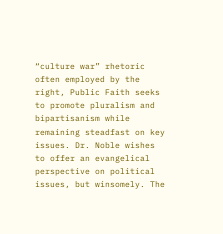“culture war” rhetoric often employed by the right, Public Faith seeks to promote pluralism and bipartisanism while remaining steadfast on key issues. Dr. Noble wishes to offer an evangelical perspective on political issues, but winsomely. The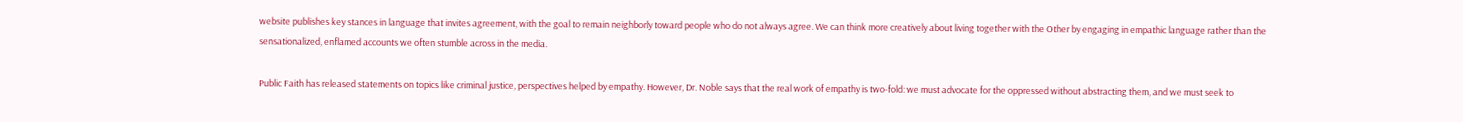website publishes key stances in language that invites agreement, with the goal to remain neighborly toward people who do not always agree. We can think more creatively about living together with the Other by engaging in empathic language rather than the sensationalized, enflamed accounts we often stumble across in the media.

Public Faith has released statements on topics like criminal justice, perspectives helped by empathy. However, Dr. Noble says that the real work of empathy is two-fold: we must advocate for the oppressed without abstracting them, and we must seek to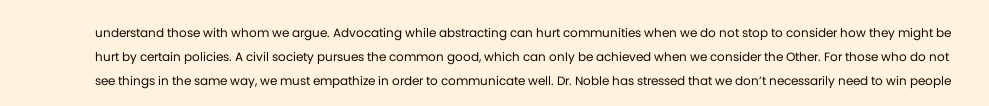understand those with whom we argue. Advocating while abstracting can hurt communities when we do not stop to consider how they might be hurt by certain policies. A civil society pursues the common good, which can only be achieved when we consider the Other. For those who do not see things in the same way, we must empathize in order to communicate well. Dr. Noble has stressed that we don’t necessarily need to win people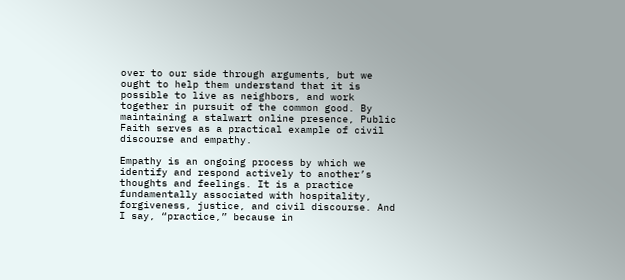over to our side through arguments, but we ought to help them understand that it is possible to live as neighbors, and work together in pursuit of the common good. By maintaining a stalwart online presence, Public Faith serves as a practical example of civil discourse and empathy.

Empathy is an ongoing process by which we identify and respond actively to another’s thoughts and feelings. It is a practice fundamentally associated with hospitality, forgiveness, justice, and civil discourse. And I say, “practice,” because in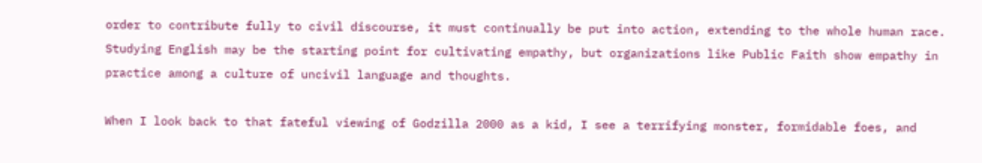order to contribute fully to civil discourse, it must continually be put into action, extending to the whole human race. Studying English may be the starting point for cultivating empathy, but organizations like Public Faith show empathy in practice among a culture of uncivil language and thoughts.

When I look back to that fateful viewing of Godzilla 2000 as a kid, I see a terrifying monster, formidable foes, and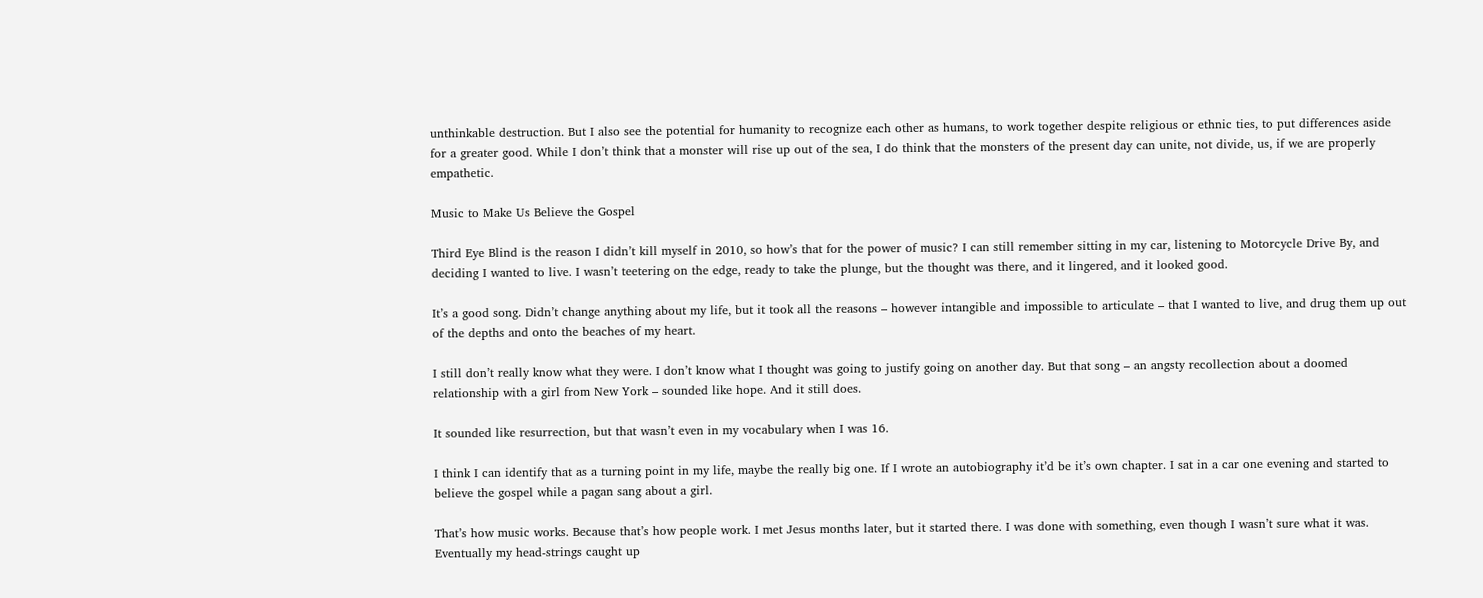unthinkable destruction. But I also see the potential for humanity to recognize each other as humans, to work together despite religious or ethnic ties, to put differences aside for a greater good. While I don’t think that a monster will rise up out of the sea, I do think that the monsters of the present day can unite, not divide, us, if we are properly empathetic.

Music to Make Us Believe the Gospel

Third Eye Blind is the reason I didn’t kill myself in 2010, so how’s that for the power of music? I can still remember sitting in my car, listening to Motorcycle Drive By, and deciding I wanted to live. I wasn’t teetering on the edge, ready to take the plunge, but the thought was there, and it lingered, and it looked good.

It’s a good song. Didn’t change anything about my life, but it took all the reasons – however intangible and impossible to articulate – that I wanted to live, and drug them up out of the depths and onto the beaches of my heart.

I still don’t really know what they were. I don’t know what I thought was going to justify going on another day. But that song – an angsty recollection about a doomed relationship with a girl from New York – sounded like hope. And it still does.

It sounded like resurrection, but that wasn’t even in my vocabulary when I was 16.

I think I can identify that as a turning point in my life, maybe the really big one. If I wrote an autobiography it’d be it’s own chapter. I sat in a car one evening and started to believe the gospel while a pagan sang about a girl.

That’s how music works. Because that’s how people work. I met Jesus months later, but it started there. I was done with something, even though I wasn’t sure what it was. Eventually my head-strings caught up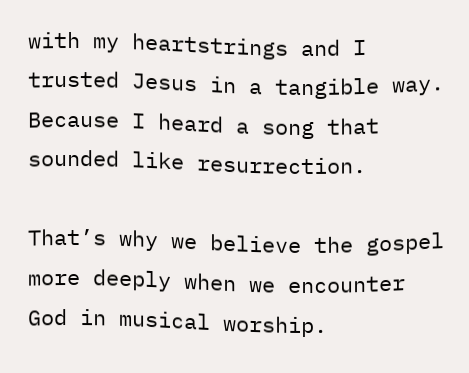with my heartstrings and I trusted Jesus in a tangible way. Because I heard a song that sounded like resurrection.

That’s why we believe the gospel more deeply when we encounter God in musical worship.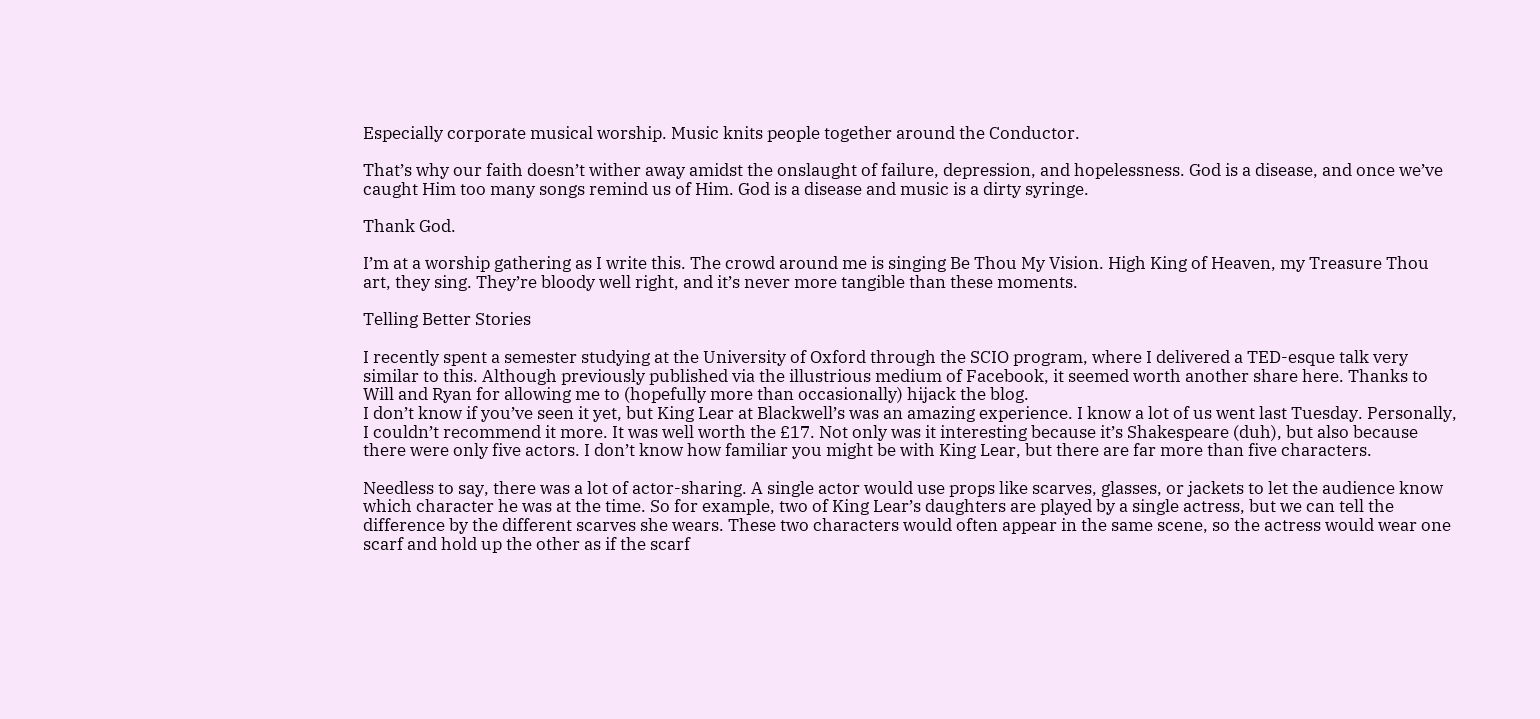Especially corporate musical worship. Music knits people together around the Conductor.

That’s why our faith doesn’t wither away amidst the onslaught of failure, depression, and hopelessness. God is a disease, and once we’ve caught Him too many songs remind us of Him. God is a disease and music is a dirty syringe.

Thank God.

I’m at a worship gathering as I write this. The crowd around me is singing Be Thou My Vision. High King of Heaven, my Treasure Thou art, they sing. They’re bloody well right, and it’s never more tangible than these moments.

Telling Better Stories

I recently spent a semester studying at the University of Oxford through the SCIO program, where I delivered a TED-esque talk very similar to this. Although previously published via the illustrious medium of Facebook, it seemed worth another share here. Thanks to Will and Ryan for allowing me to (hopefully more than occasionally) hijack the blog.
I don’t know if you’ve seen it yet, but King Lear at Blackwell’s was an amazing experience. I know a lot of us went last Tuesday. Personally, I couldn’t recommend it more. It was well worth the £17. Not only was it interesting because it’s Shakespeare (duh), but also because there were only five actors. I don’t know how familiar you might be with King Lear, but there are far more than five characters.

Needless to say, there was a lot of actor-sharing. A single actor would use props like scarves, glasses, or jackets to let the audience know which character he was at the time. So for example, two of King Lear’s daughters are played by a single actress, but we can tell the difference by the different scarves she wears. These two characters would often appear in the same scene, so the actress would wear one scarf and hold up the other as if the scarf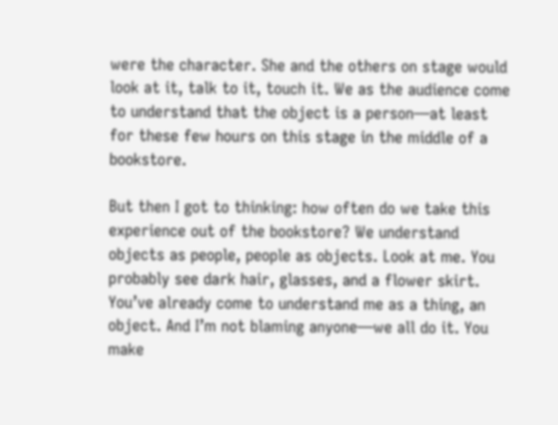were the character. She and the others on stage would look at it, talk to it, touch it. We as the audience come to understand that the object is a person—at least for these few hours on this stage in the middle of a bookstore.

But then I got to thinking: how often do we take this experience out of the bookstore? We understand objects as people, people as objects. Look at me. You probably see dark hair, glasses, and a flower skirt. You’ve already come to understand me as a thing, an object. And I’m not blaming anyone—we all do it. You make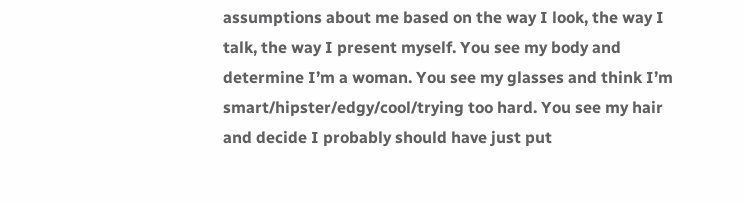assumptions about me based on the way I look, the way I talk, the way I present myself. You see my body and determine I’m a woman. You see my glasses and think I’m smart/hipster/edgy/cool/trying too hard. You see my hair and decide I probably should have just put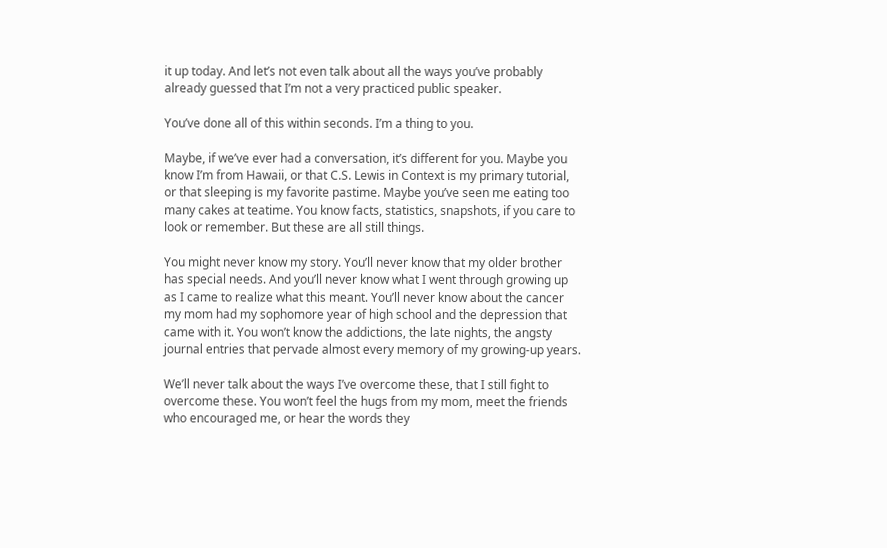it up today. And let’s not even talk about all the ways you’ve probably already guessed that I’m not a very practiced public speaker.

You’ve done all of this within seconds. I’m a thing to you.

Maybe, if we’ve ever had a conversation, it’s different for you. Maybe you know I’m from Hawaii, or that C.S. Lewis in Context is my primary tutorial, or that sleeping is my favorite pastime. Maybe you’ve seen me eating too many cakes at teatime. You know facts, statistics, snapshots, if you care to look or remember. But these are all still things.

You might never know my story. You’ll never know that my older brother has special needs. And you’ll never know what I went through growing up as I came to realize what this meant. You’ll never know about the cancer my mom had my sophomore year of high school and the depression that came with it. You won’t know the addictions, the late nights, the angsty journal entries that pervade almost every memory of my growing-up years.

We’ll never talk about the ways I’ve overcome these, that I still fight to overcome these. You won’t feel the hugs from my mom, meet the friends who encouraged me, or hear the words they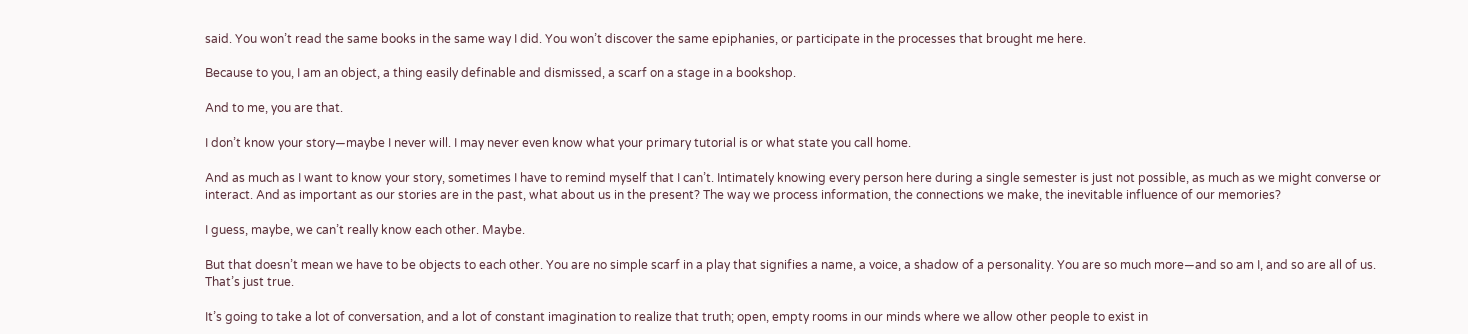said. You won’t read the same books in the same way I did. You won’t discover the same epiphanies, or participate in the processes that brought me here.

Because to you, I am an object, a thing easily definable and dismissed, a scarf on a stage in a bookshop.

And to me, you are that.

I don’t know your story—maybe I never will. I may never even know what your primary tutorial is or what state you call home.

And as much as I want to know your story, sometimes I have to remind myself that I can’t. Intimately knowing every person here during a single semester is just not possible, as much as we might converse or interact. And as important as our stories are in the past, what about us in the present? The way we process information, the connections we make, the inevitable influence of our memories?

I guess, maybe, we can’t really know each other. Maybe.

But that doesn’t mean we have to be objects to each other. You are no simple scarf in a play that signifies a name, a voice, a shadow of a personality. You are so much more—and so am I, and so are all of us. That’s just true.

It’s going to take a lot of conversation, and a lot of constant imagination to realize that truth; open, empty rooms in our minds where we allow other people to exist in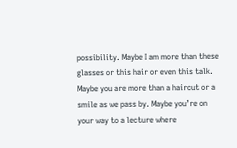possibility. Maybe I am more than these glasses or this hair or even this talk. Maybe you are more than a haircut or a smile as we pass by. Maybe you’re on your way to a lecture where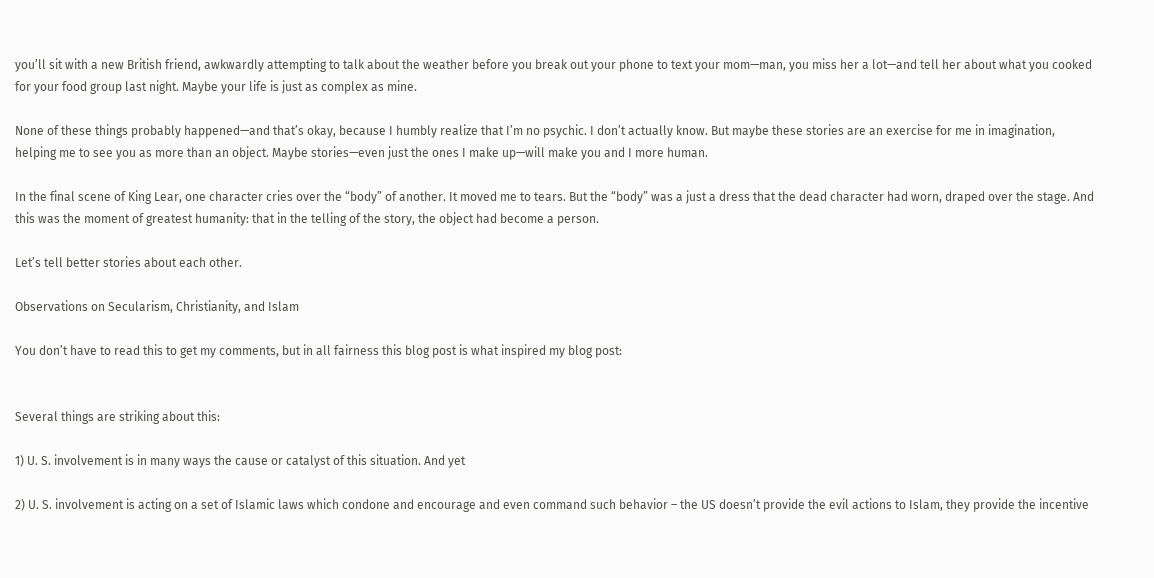you’ll sit with a new British friend, awkwardly attempting to talk about the weather before you break out your phone to text your mom—man, you miss her a lot—and tell her about what you cooked for your food group last night. Maybe your life is just as complex as mine.

None of these things probably happened—and that’s okay, because I humbly realize that I’m no psychic. I don’t actually know. But maybe these stories are an exercise for me in imagination, helping me to see you as more than an object. Maybe stories—even just the ones I make up—will make you and I more human.

In the final scene of King Lear, one character cries over the “body” of another. It moved me to tears. But the “body” was a just a dress that the dead character had worn, draped over the stage. And this was the moment of greatest humanity: that in the telling of the story, the object had become a person.

Let’s tell better stories about each other.

Observations on Secularism, Christianity, and Islam

You don’t have to read this to get my comments, but in all fairness this blog post is what inspired my blog post:


Several things are striking about this:

1) U. S. involvement is in many ways the cause or catalyst of this situation. And yet

2) U. S. involvement is acting on a set of Islamic laws which condone and encourage and even command such behavior – the US doesn’t provide the evil actions to Islam, they provide the incentive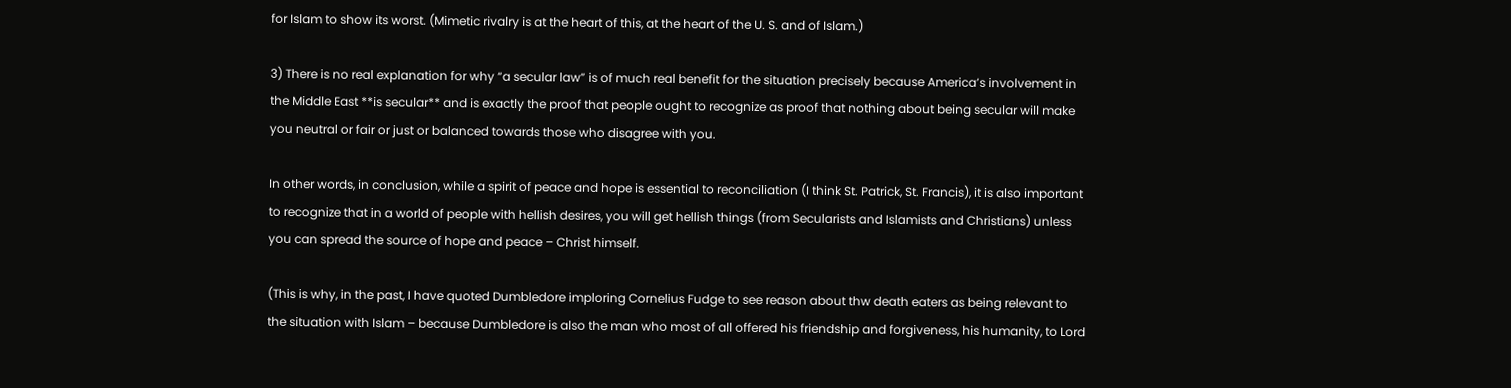for Islam to show its worst. (Mimetic rivalry is at the heart of this, at the heart of the U. S. and of Islam.)

3) There is no real explanation for why “a secular law” is of much real benefit for the situation precisely because America’s involvement in the Middle East **is secular** and is exactly the proof that people ought to recognize as proof that nothing about being secular will make you neutral or fair or just or balanced towards those who disagree with you.

In other words, in conclusion, while a spirit of peace and hope is essential to reconciliation (I think St. Patrick, St. Francis), it is also important to recognize that in a world of people with hellish desires, you will get hellish things (from Secularists and Islamists and Christians) unless you can spread the source of hope and peace – Christ himself.

(This is why, in the past, I have quoted Dumbledore imploring Cornelius Fudge to see reason about thw death eaters as being relevant to the situation with Islam – because Dumbledore is also the man who most of all offered his friendship and forgiveness, his humanity, to Lord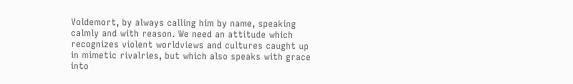Voldemort, by always calling him by name, speaking calmly and with reason. We need an attitude which recognizes violent worldviews and cultures caught up in mimetic rivalries, but which also speaks with grace into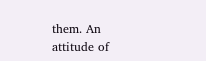them. An attitude of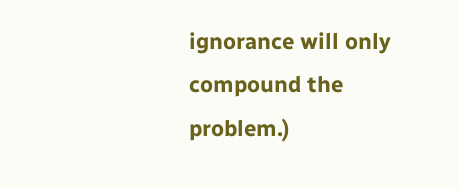ignorance will only compound the problem.)